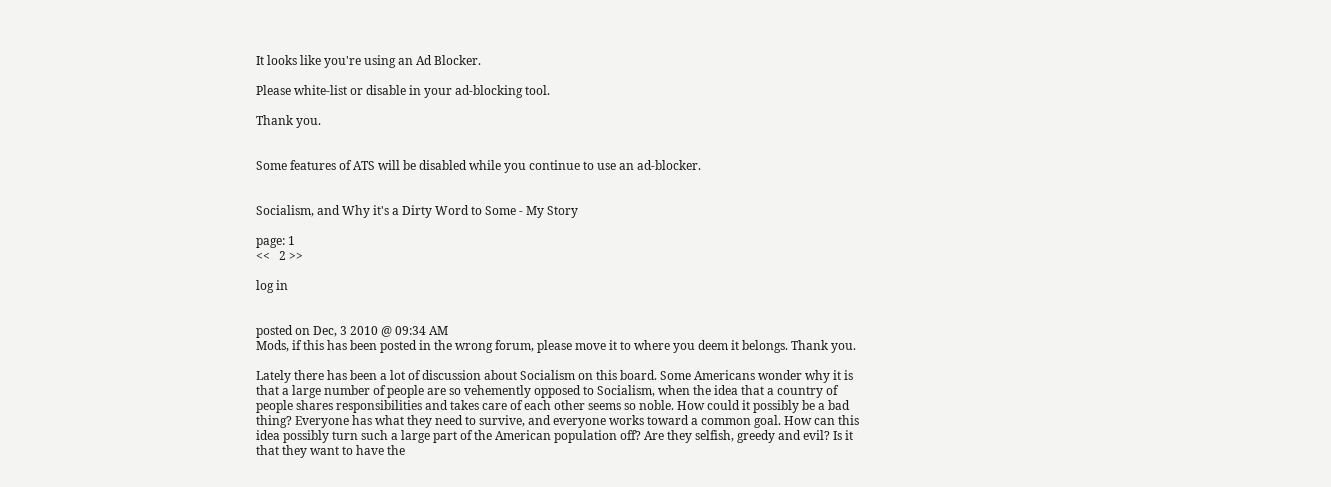It looks like you're using an Ad Blocker.

Please white-list or disable in your ad-blocking tool.

Thank you.


Some features of ATS will be disabled while you continue to use an ad-blocker.


Socialism, and Why it's a Dirty Word to Some - My Story

page: 1
<<   2 >>

log in


posted on Dec, 3 2010 @ 09:34 AM
Mods, if this has been posted in the wrong forum, please move it to where you deem it belongs. Thank you.

Lately there has been a lot of discussion about Socialism on this board. Some Americans wonder why it is that a large number of people are so vehemently opposed to Socialism, when the idea that a country of people shares responsibilities and takes care of each other seems so noble. How could it possibly be a bad thing? Everyone has what they need to survive, and everyone works toward a common goal. How can this idea possibly turn such a large part of the American population off? Are they selfish, greedy and evil? Is it that they want to have the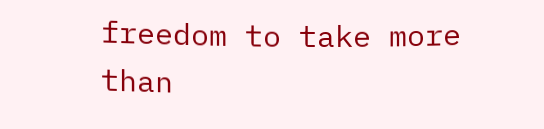freedom to take more than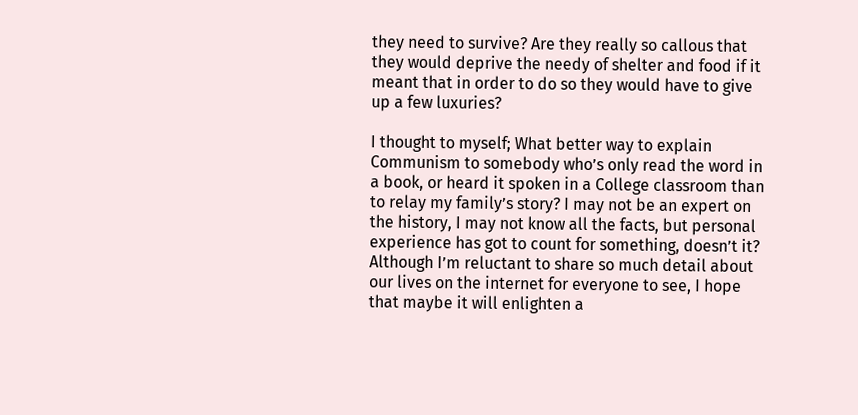they need to survive? Are they really so callous that they would deprive the needy of shelter and food if it meant that in order to do so they would have to give up a few luxuries?

I thought to myself; What better way to explain Communism to somebody who’s only read the word in a book, or heard it spoken in a College classroom than to relay my family’s story? I may not be an expert on the history, I may not know all the facts, but personal experience has got to count for something, doesn’t it? Although I’m reluctant to share so much detail about our lives on the internet for everyone to see, I hope that maybe it will enlighten a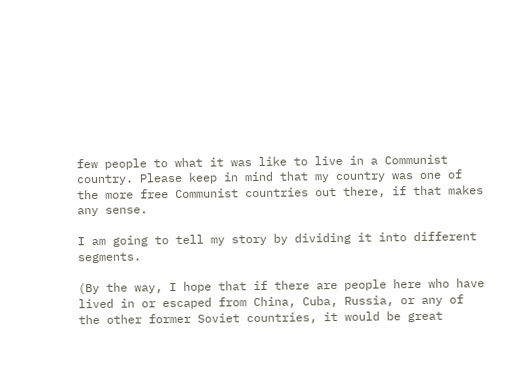few people to what it was like to live in a Communist country. Please keep in mind that my country was one of the more free Communist countries out there, if that makes any sense.

I am going to tell my story by dividing it into different segments.

(By the way, I hope that if there are people here who have lived in or escaped from China, Cuba, Russia, or any of the other former Soviet countries, it would be great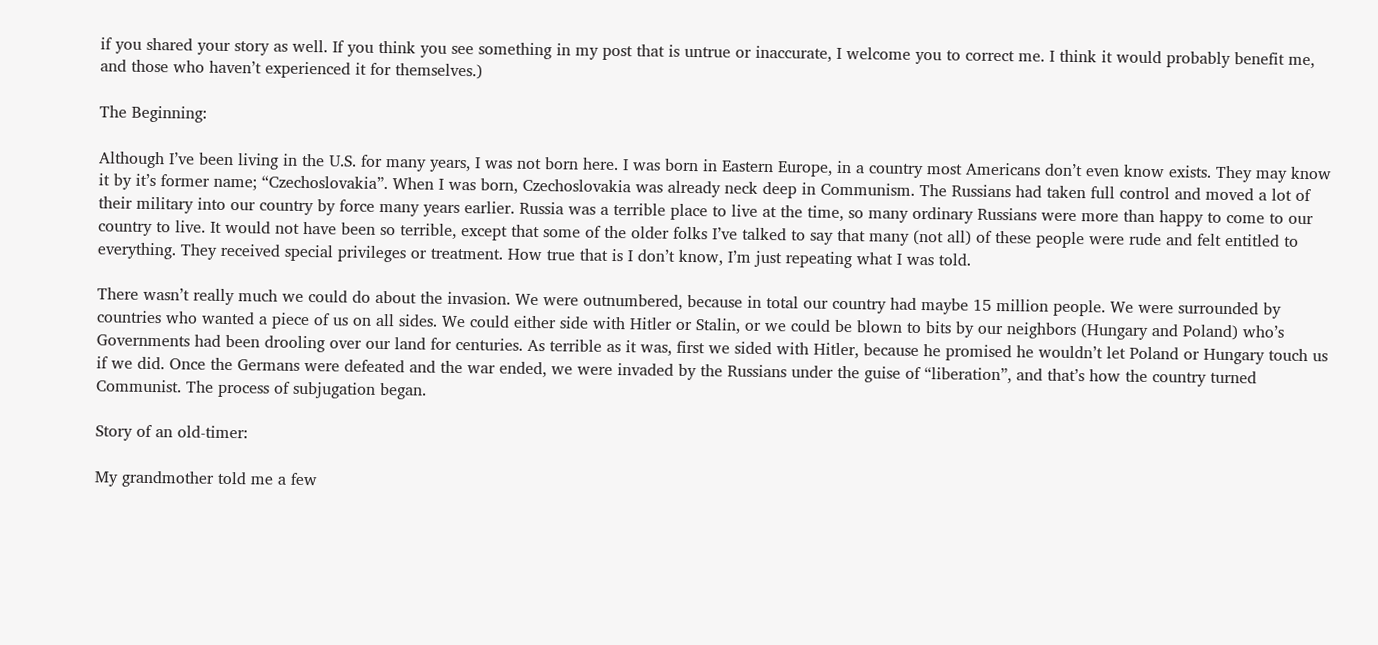if you shared your story as well. If you think you see something in my post that is untrue or inaccurate, I welcome you to correct me. I think it would probably benefit me, and those who haven’t experienced it for themselves.)

The Beginning:

Although I’ve been living in the U.S. for many years, I was not born here. I was born in Eastern Europe, in a country most Americans don’t even know exists. They may know it by it’s former name; “Czechoslovakia”. When I was born, Czechoslovakia was already neck deep in Communism. The Russians had taken full control and moved a lot of their military into our country by force many years earlier. Russia was a terrible place to live at the time, so many ordinary Russians were more than happy to come to our country to live. It would not have been so terrible, except that some of the older folks I’ve talked to say that many (not all) of these people were rude and felt entitled to everything. They received special privileges or treatment. How true that is I don’t know, I’m just repeating what I was told.

There wasn’t really much we could do about the invasion. We were outnumbered, because in total our country had maybe 15 million people. We were surrounded by countries who wanted a piece of us on all sides. We could either side with Hitler or Stalin, or we could be blown to bits by our neighbors (Hungary and Poland) who’s Governments had been drooling over our land for centuries. As terrible as it was, first we sided with Hitler, because he promised he wouldn’t let Poland or Hungary touch us if we did. Once the Germans were defeated and the war ended, we were invaded by the Russians under the guise of “liberation”, and that’s how the country turned Communist. The process of subjugation began.

Story of an old-timer:

My grandmother told me a few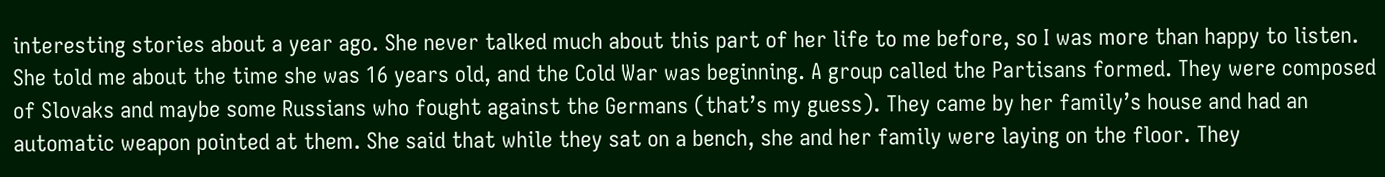interesting stories about a year ago. She never talked much about this part of her life to me before, so I was more than happy to listen. She told me about the time she was 16 years old, and the Cold War was beginning. A group called the Partisans formed. They were composed of Slovaks and maybe some Russians who fought against the Germans (that’s my guess). They came by her family’s house and had an automatic weapon pointed at them. She said that while they sat on a bench, she and her family were laying on the floor. They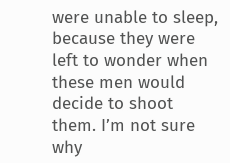were unable to sleep, because they were left to wonder when these men would decide to shoot them. I’m not sure why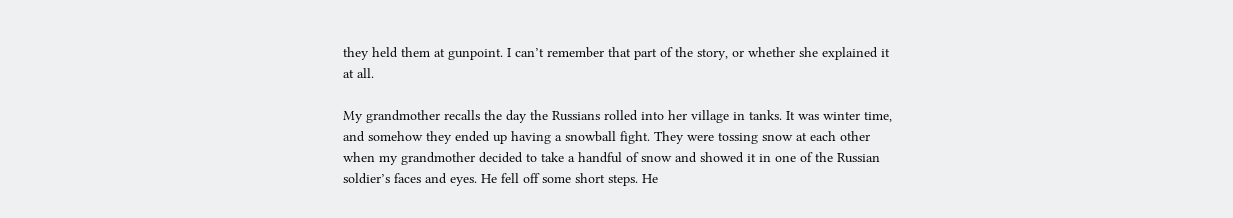they held them at gunpoint. I can’t remember that part of the story, or whether she explained it at all.

My grandmother recalls the day the Russians rolled into her village in tanks. It was winter time, and somehow they ended up having a snowball fight. They were tossing snow at each other when my grandmother decided to take a handful of snow and showed it in one of the Russian soldier’s faces and eyes. He fell off some short steps. He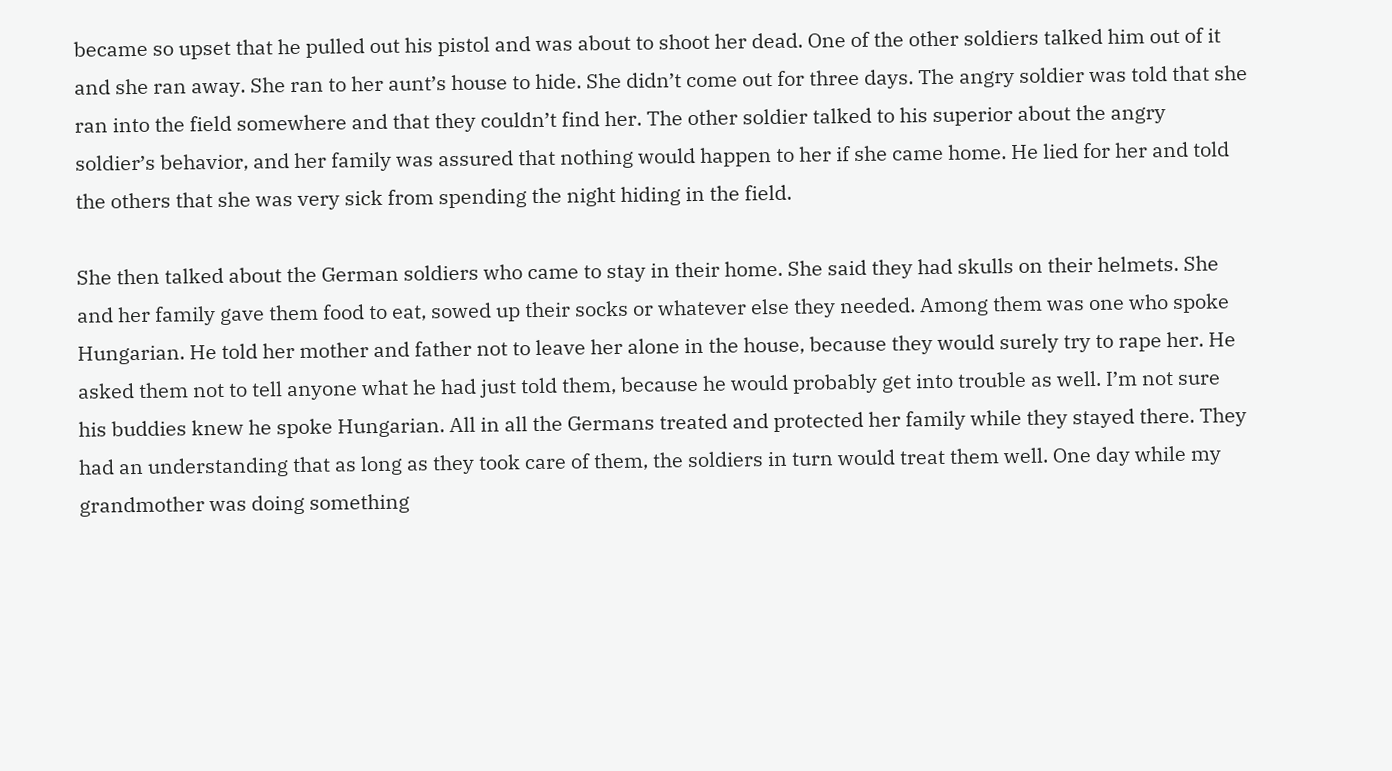became so upset that he pulled out his pistol and was about to shoot her dead. One of the other soldiers talked him out of it and she ran away. She ran to her aunt’s house to hide. She didn’t come out for three days. The angry soldier was told that she ran into the field somewhere and that they couldn’t find her. The other soldier talked to his superior about the angry soldier’s behavior, and her family was assured that nothing would happen to her if she came home. He lied for her and told the others that she was very sick from spending the night hiding in the field.

She then talked about the German soldiers who came to stay in their home. She said they had skulls on their helmets. She and her family gave them food to eat, sowed up their socks or whatever else they needed. Among them was one who spoke Hungarian. He told her mother and father not to leave her alone in the house, because they would surely try to rape her. He asked them not to tell anyone what he had just told them, because he would probably get into trouble as well. I’m not sure his buddies knew he spoke Hungarian. All in all the Germans treated and protected her family while they stayed there. They had an understanding that as long as they took care of them, the soldiers in turn would treat them well. One day while my grandmother was doing something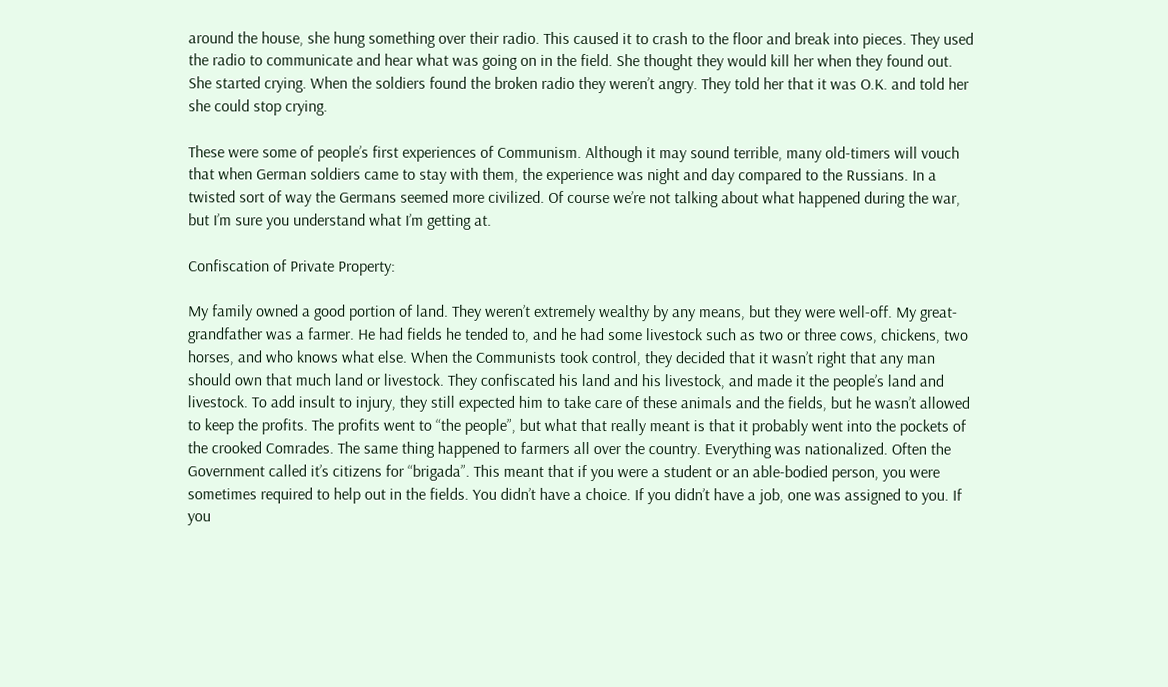around the house, she hung something over their radio. This caused it to crash to the floor and break into pieces. They used the radio to communicate and hear what was going on in the field. She thought they would kill her when they found out. She started crying. When the soldiers found the broken radio they weren’t angry. They told her that it was O.K. and told her she could stop crying.

These were some of people’s first experiences of Communism. Although it may sound terrible, many old-timers will vouch that when German soldiers came to stay with them, the experience was night and day compared to the Russians. In a twisted sort of way the Germans seemed more civilized. Of course we’re not talking about what happened during the war, but I’m sure you understand what I’m getting at.

Confiscation of Private Property:

My family owned a good portion of land. They weren’t extremely wealthy by any means, but they were well-off. My great-grandfather was a farmer. He had fields he tended to, and he had some livestock such as two or three cows, chickens, two horses, and who knows what else. When the Communists took control, they decided that it wasn’t right that any man should own that much land or livestock. They confiscated his land and his livestock, and made it the people’s land and livestock. To add insult to injury, they still expected him to take care of these animals and the fields, but he wasn’t allowed to keep the profits. The profits went to “the people”, but what that really meant is that it probably went into the pockets of the crooked Comrades. The same thing happened to farmers all over the country. Everything was nationalized. Often the Government called it’s citizens for “brigada”. This meant that if you were a student or an able-bodied person, you were sometimes required to help out in the fields. You didn’t have a choice. If you didn’t have a job, one was assigned to you. If you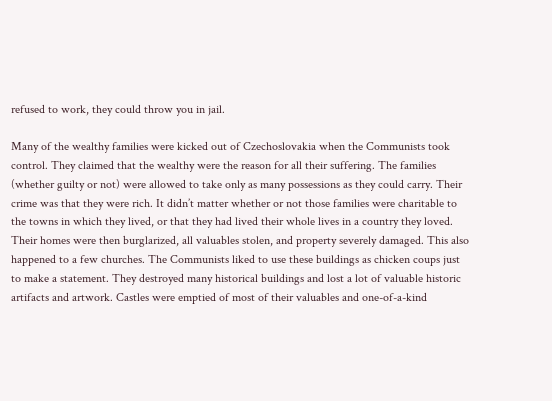refused to work, they could throw you in jail.

Many of the wealthy families were kicked out of Czechoslovakia when the Communists took control. They claimed that the wealthy were the reason for all their suffering. The families (whether guilty or not) were allowed to take only as many possessions as they could carry. Their crime was that they were rich. It didn’t matter whether or not those families were charitable to the towns in which they lived, or that they had lived their whole lives in a country they loved. Their homes were then burglarized, all valuables stolen, and property severely damaged. This also happened to a few churches. The Communists liked to use these buildings as chicken coups just to make a statement. They destroyed many historical buildings and lost a lot of valuable historic artifacts and artwork. Castles were emptied of most of their valuables and one-of-a-kind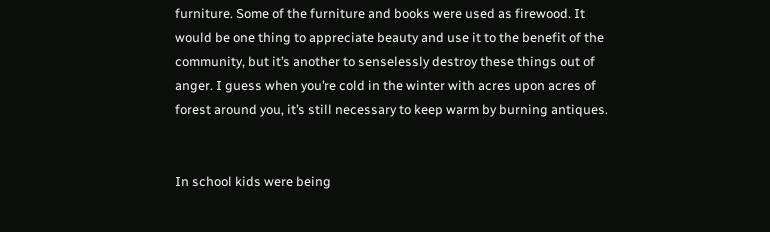furniture. Some of the furniture and books were used as firewood. It would be one thing to appreciate beauty and use it to the benefit of the community, but it’s another to senselessly destroy these things out of anger. I guess when you’re cold in the winter with acres upon acres of forest around you, it’s still necessary to keep warm by burning antiques.


In school kids were being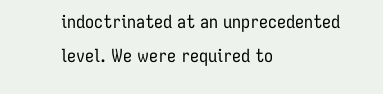indoctrinated at an unprecedented level. We were required to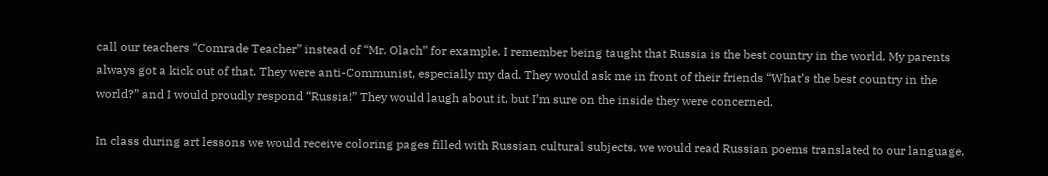call our teachers “Comrade Teacher” instead of “Mr. Olach” for example. I remember being taught that Russia is the best country in the world. My parents always got a kick out of that. They were anti-Communist, especially my dad. They would ask me in front of their friends “What’s the best country in the world?” and I would proudly respond “Russia!” They would laugh about it, but I’m sure on the inside they were concerned.

In class during art lessons we would receive coloring pages filled with Russian cultural subjects, we would read Russian poems translated to our language,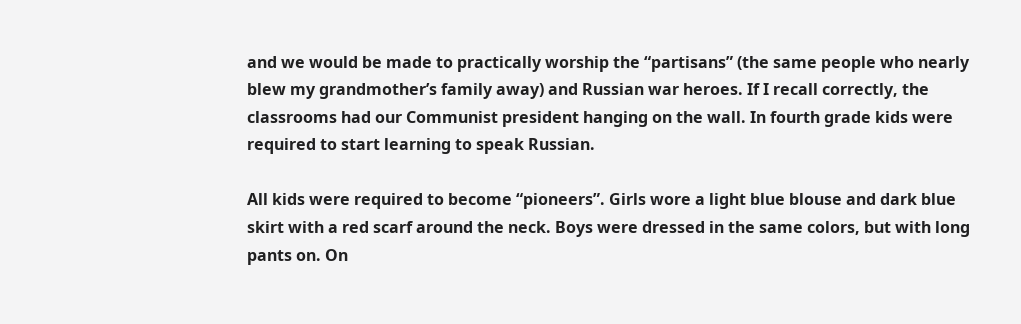and we would be made to practically worship the “partisans” (the same people who nearly blew my grandmother’s family away) and Russian war heroes. If I recall correctly, the classrooms had our Communist president hanging on the wall. In fourth grade kids were required to start learning to speak Russian.

All kids were required to become “pioneers”. Girls wore a light blue blouse and dark blue skirt with a red scarf around the neck. Boys were dressed in the same colors, but with long pants on. On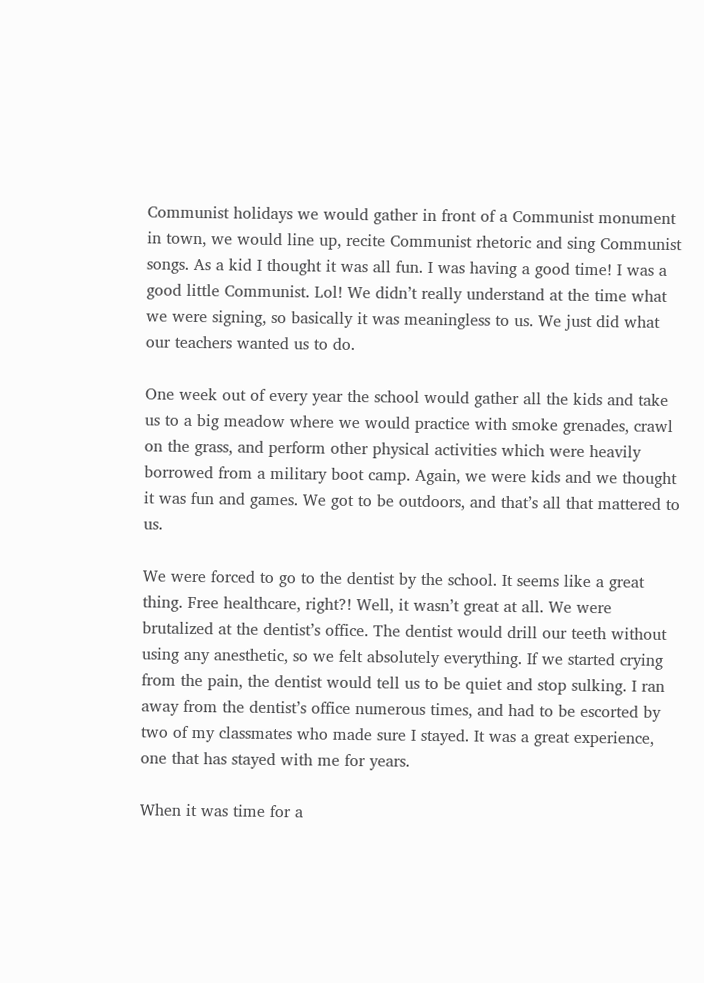Communist holidays we would gather in front of a Communist monument in town, we would line up, recite Communist rhetoric and sing Communist songs. As a kid I thought it was all fun. I was having a good time! I was a good little Communist. Lol! We didn’t really understand at the time what we were signing, so basically it was meaningless to us. We just did what our teachers wanted us to do.

One week out of every year the school would gather all the kids and take us to a big meadow where we would practice with smoke grenades, crawl on the grass, and perform other physical activities which were heavily borrowed from a military boot camp. Again, we were kids and we thought it was fun and games. We got to be outdoors, and that’s all that mattered to us.

We were forced to go to the dentist by the school. It seems like a great thing. Free healthcare, right?! Well, it wasn’t great at all. We were brutalized at the dentist’s office. The dentist would drill our teeth without using any anesthetic, so we felt absolutely everything. If we started crying from the pain, the dentist would tell us to be quiet and stop sulking. I ran away from the dentist’s office numerous times, and had to be escorted by two of my classmates who made sure I stayed. It was a great experience, one that has stayed with me for years.

When it was time for a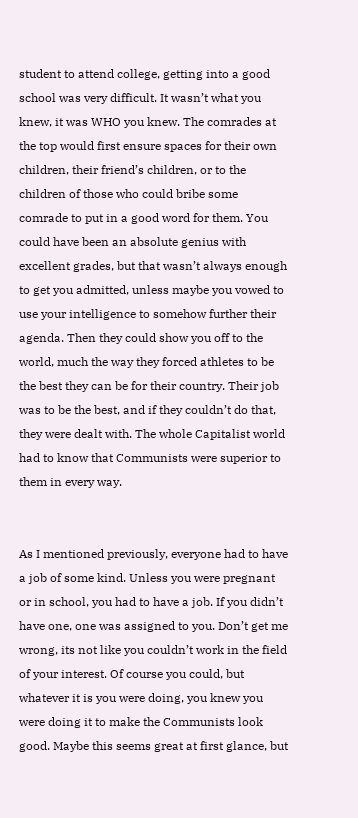student to attend college, getting into a good school was very difficult. It wasn’t what you knew, it was WHO you knew. The comrades at the top would first ensure spaces for their own children, their friend’s children, or to the children of those who could bribe some comrade to put in a good word for them. You could have been an absolute genius with excellent grades, but that wasn’t always enough to get you admitted, unless maybe you vowed to use your intelligence to somehow further their agenda. Then they could show you off to the world, much the way they forced athletes to be the best they can be for their country. Their job was to be the best, and if they couldn’t do that, they were dealt with. The whole Capitalist world had to know that Communists were superior to them in every way.


As I mentioned previously, everyone had to have a job of some kind. Unless you were pregnant or in school, you had to have a job. If you didn’t have one, one was assigned to you. Don’t get me wrong, its not like you couldn’t work in the field of your interest. Of course you could, but whatever it is you were doing, you knew you were doing it to make the Communists look good. Maybe this seems great at first glance, but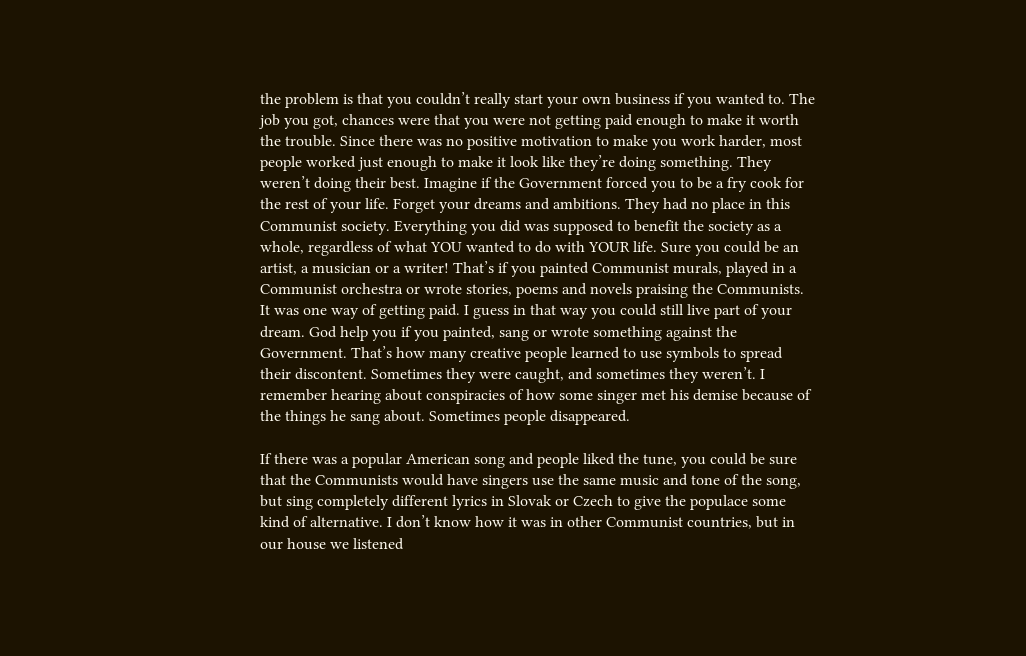the problem is that you couldn’t really start your own business if you wanted to. The job you got, chances were that you were not getting paid enough to make it worth the trouble. Since there was no positive motivation to make you work harder, most people worked just enough to make it look like they’re doing something. They weren’t doing their best. Imagine if the Government forced you to be a fry cook for the rest of your life. Forget your dreams and ambitions. They had no place in this Communist society. Everything you did was supposed to benefit the society as a whole, regardless of what YOU wanted to do with YOUR life. Sure you could be an artist, a musician or a writer! That’s if you painted Communist murals, played in a Communist orchestra or wrote stories, poems and novels praising the Communists. It was one way of getting paid. I guess in that way you could still live part of your dream. God help you if you painted, sang or wrote something against the Government. That’s how many creative people learned to use symbols to spread their discontent. Sometimes they were caught, and sometimes they weren’t. I remember hearing about conspiracies of how some singer met his demise because of the things he sang about. Sometimes people disappeared.

If there was a popular American song and people liked the tune, you could be sure that the Communists would have singers use the same music and tone of the song, but sing completely different lyrics in Slovak or Czech to give the populace some kind of alternative. I don’t know how it was in other Communist countries, but in our house we listened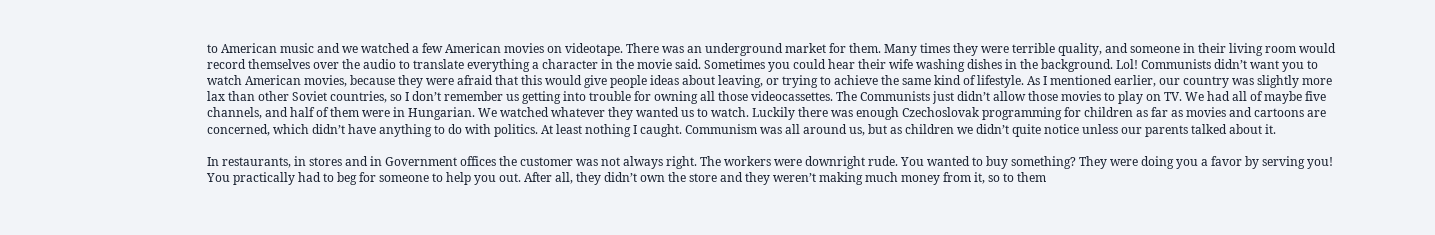to American music and we watched a few American movies on videotape. There was an underground market for them. Many times they were terrible quality, and someone in their living room would record themselves over the audio to translate everything a character in the movie said. Sometimes you could hear their wife washing dishes in the background. Lol! Communists didn’t want you to watch American movies, because they were afraid that this would give people ideas about leaving, or trying to achieve the same kind of lifestyle. As I mentioned earlier, our country was slightly more lax than other Soviet countries, so I don’t remember us getting into trouble for owning all those videocassettes. The Communists just didn’t allow those movies to play on TV. We had all of maybe five channels, and half of them were in Hungarian. We watched whatever they wanted us to watch. Luckily there was enough Czechoslovak programming for children as far as movies and cartoons are concerned, which didn’t have anything to do with politics. At least nothing I caught. Communism was all around us, but as children we didn’t quite notice unless our parents talked about it.

In restaurants, in stores and in Government offices the customer was not always right. The workers were downright rude. You wanted to buy something? They were doing you a favor by serving you! You practically had to beg for someone to help you out. After all, they didn’t own the store and they weren’t making much money from it, so to them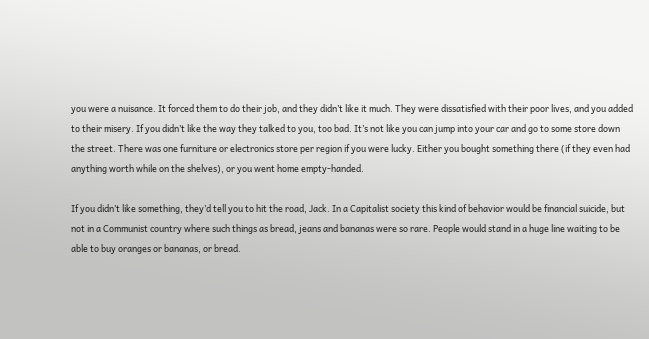you were a nuisance. It forced them to do their job, and they didn’t like it much. They were dissatisfied with their poor lives, and you added to their misery. If you didn’t like the way they talked to you, too bad. It’s not like you can jump into your car and go to some store down the street. There was one furniture or electronics store per region if you were lucky. Either you bought something there (if they even had anything worth while on the shelves), or you went home empty-handed.

If you didn’t like something, they’d tell you to hit the road, Jack. In a Capitalist society this kind of behavior would be financial suicide, but not in a Communist country where such things as bread, jeans and bananas were so rare. People would stand in a huge line waiting to be able to buy oranges or bananas, or bread.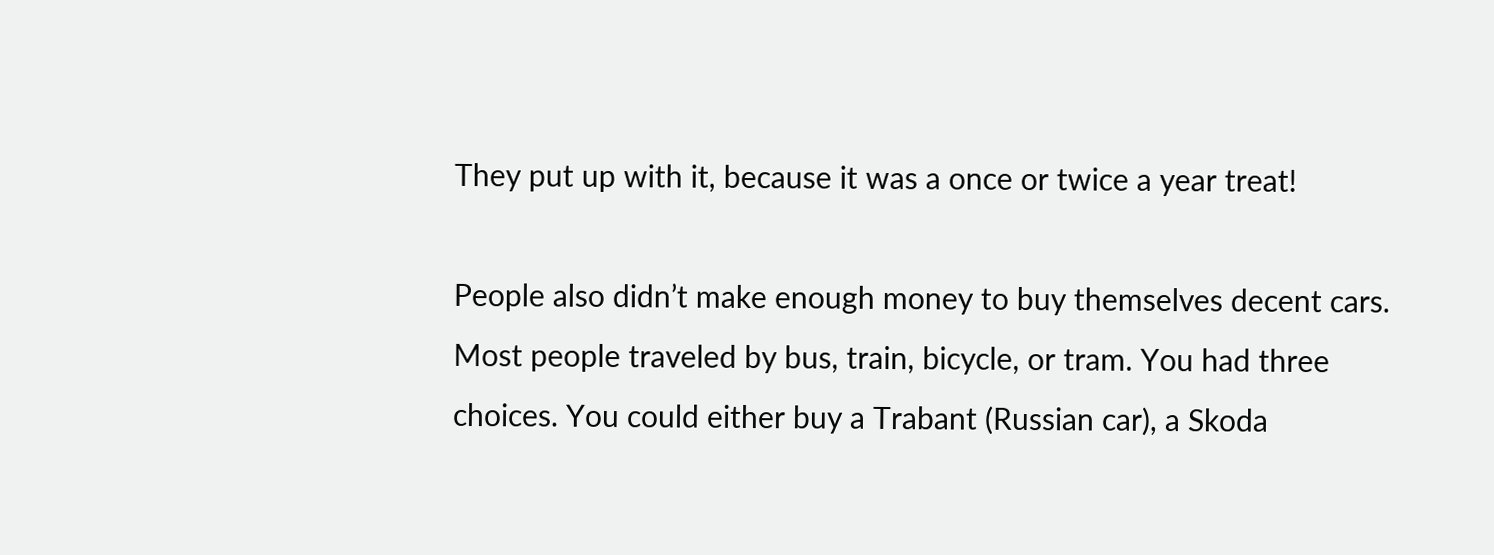They put up with it, because it was a once or twice a year treat!

People also didn’t make enough money to buy themselves decent cars. Most people traveled by bus, train, bicycle, or tram. You had three choices. You could either buy a Trabant (Russian car), a Skoda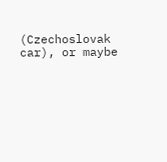(Czechoslovak car), or maybe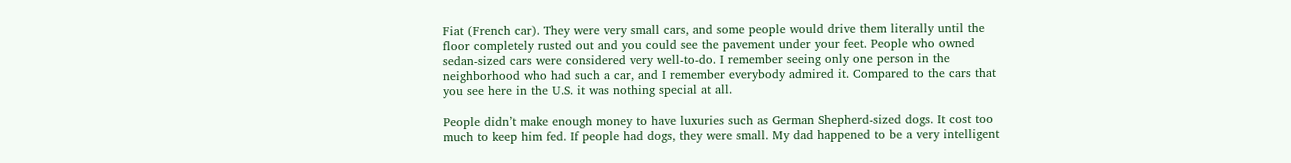Fiat (French car). They were very small cars, and some people would drive them literally until the floor completely rusted out and you could see the pavement under your feet. People who owned sedan-sized cars were considered very well-to-do. I remember seeing only one person in the neighborhood who had such a car, and I remember everybody admired it. Compared to the cars that you see here in the U.S. it was nothing special at all.

People didn’t make enough money to have luxuries such as German Shepherd-sized dogs. It cost too much to keep him fed. If people had dogs, they were small. My dad happened to be a very intelligent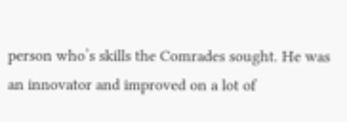person who’s skills the Comrades sought. He was an innovator and improved on a lot of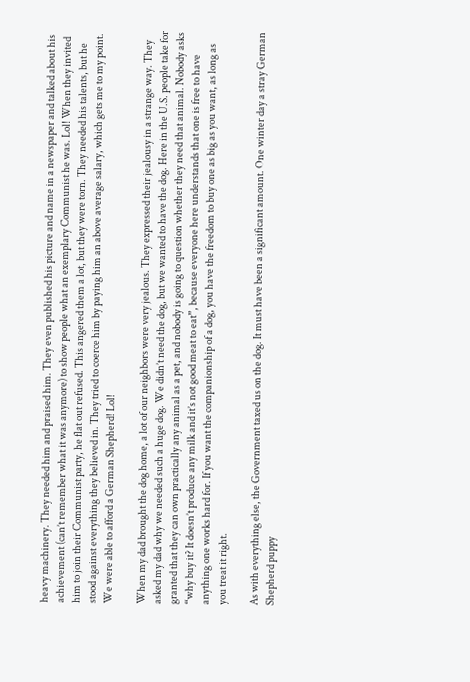heavy machinery. They needed him and praised him. They even published his picture and name in a newspaper and talked about his achievement (can’t remember what it was anymore) to show people what an exemplary Communist he was. Lol! When they invited him to join their Communist party, he flat out refused. This angered them a lot, but they were torn. They needed his talents, but he stood against everything they believed in. They tried to coerce him by paying him an above average salary, which gets me to my point. We were able to afford a German Shepherd! Lol!

When my dad brought the dog home, a lot of our neighbors were very jealous. They expressed their jealousy in a strange way. They asked my dad why we needed such a huge dog. We didn’t need the dog, but we wanted to have the dog. Here in the U.S. people take for granted that they can own practically any animal as a pet, and nobody is going to question whether they need that animal. Nobody asks “why buy it? It doesn’t produce any milk and it’s not good meat to eat”, because everyone here understands that one is free to have anything one works hard for. If you want the companionship of a dog, you have the freedom to buy one as big as you want, as long as you treat it right.

As with everything else, the Government taxed us on the dog. It must have been a significant amount. One winter day a stray German Shepherd puppy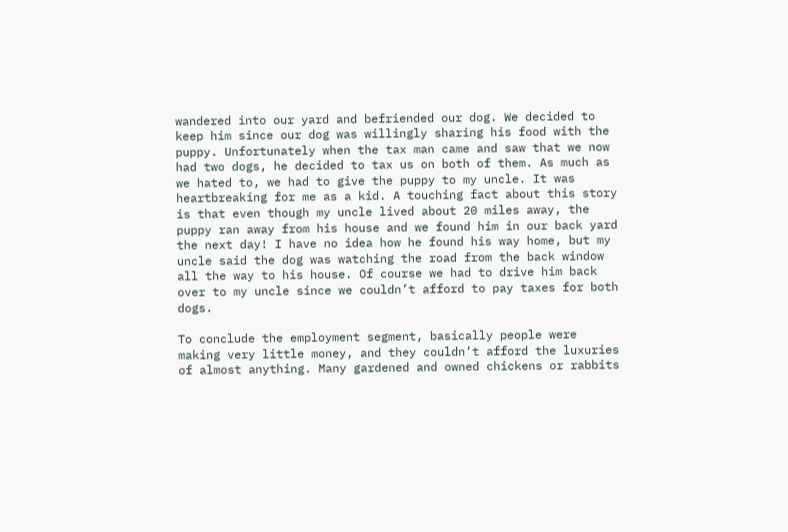wandered into our yard and befriended our dog. We decided to keep him since our dog was willingly sharing his food with the puppy. Unfortunately when the tax man came and saw that we now had two dogs, he decided to tax us on both of them. As much as we hated to, we had to give the puppy to my uncle. It was heartbreaking for me as a kid. A touching fact about this story is that even though my uncle lived about 20 miles away, the puppy ran away from his house and we found him in our back yard the next day! I have no idea how he found his way home, but my uncle said the dog was watching the road from the back window all the way to his house. Of course we had to drive him back over to my uncle since we couldn’t afford to pay taxes for both dogs.

To conclude the employment segment, basically people were making very little money, and they couldn’t afford the luxuries of almost anything. Many gardened and owned chickens or rabbits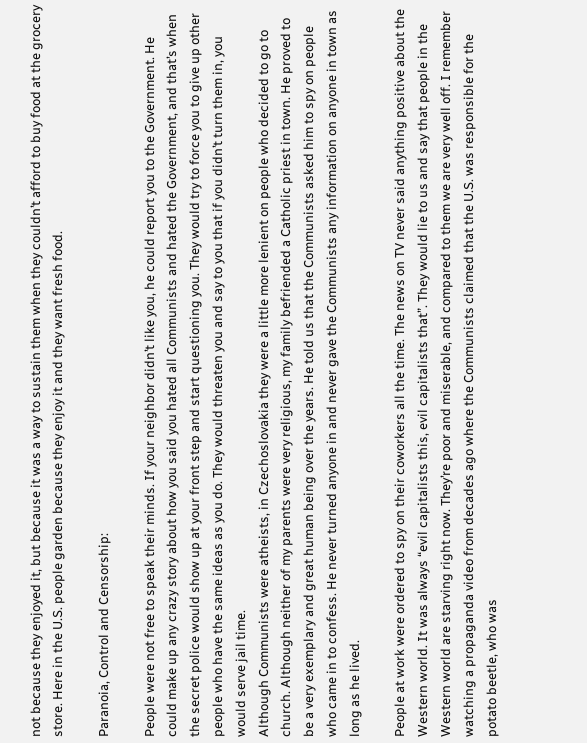not because they enjoyed it, but because it was a way to sustain them when they couldn’t afford to buy food at the grocery store. Here in the U.S. people garden because they enjoy it and they want fresh food.

Paranoia, Control and Censorship:

People were not free to speak their minds. If your neighbor didn’t like you, he could report you to the Government. He could make up any crazy story about how you said you hated all Communists and hated the Government, and that’s when the secret police would show up at your front step and start questioning you. They would try to force you to give up other people who have the same ideas as you do. They would threaten you and say to you that if you didn’t turn them in, you would serve jail time.
Although Communists were atheists, in Czechoslovakia they were a little more lenient on people who decided to go to church. Although neither of my parents were very religious, my family befriended a Catholic priest in town. He proved to be a very exemplary and great human being over the years. He told us that the Communists asked him to spy on people who came in to confess. He never turned anyone in and never gave the Communists any information on anyone in town as long as he lived.

People at work were ordered to spy on their coworkers all the time. The news on TV never said anything positive about the Western world. It was always “evil capitalists this, evil capitalists that”. They would lie to us and say that people in the Western world are starving right now. They’re poor and miserable, and compared to them we are very well off. I remember watching a propaganda video from decades ago where the Communists claimed that the U.S. was responsible for the potato beetle, who was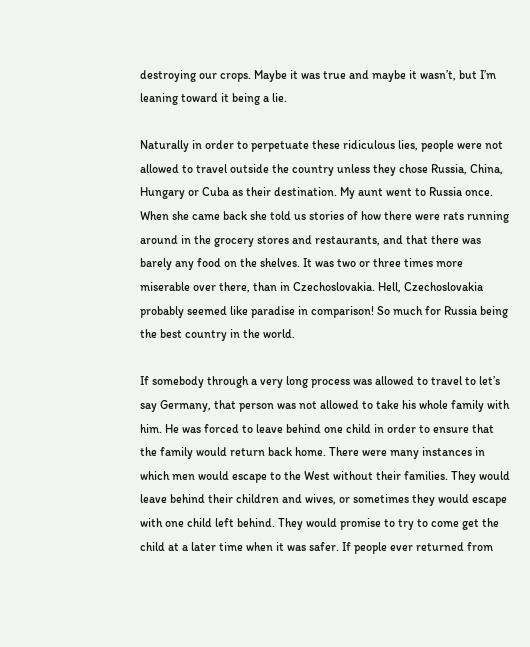destroying our crops. Maybe it was true and maybe it wasn’t, but I’m leaning toward it being a lie.

Naturally in order to perpetuate these ridiculous lies, people were not allowed to travel outside the country unless they chose Russia, China, Hungary or Cuba as their destination. My aunt went to Russia once. When she came back she told us stories of how there were rats running around in the grocery stores and restaurants, and that there was barely any food on the shelves. It was two or three times more miserable over there, than in Czechoslovakia. Hell, Czechoslovakia probably seemed like paradise in comparison! So much for Russia being the best country in the world.

If somebody through a very long process was allowed to travel to let’s say Germany, that person was not allowed to take his whole family with him. He was forced to leave behind one child in order to ensure that the family would return back home. There were many instances in which men would escape to the West without their families. They would leave behind their children and wives, or sometimes they would escape with one child left behind. They would promise to try to come get the child at a later time when it was safer. If people ever returned from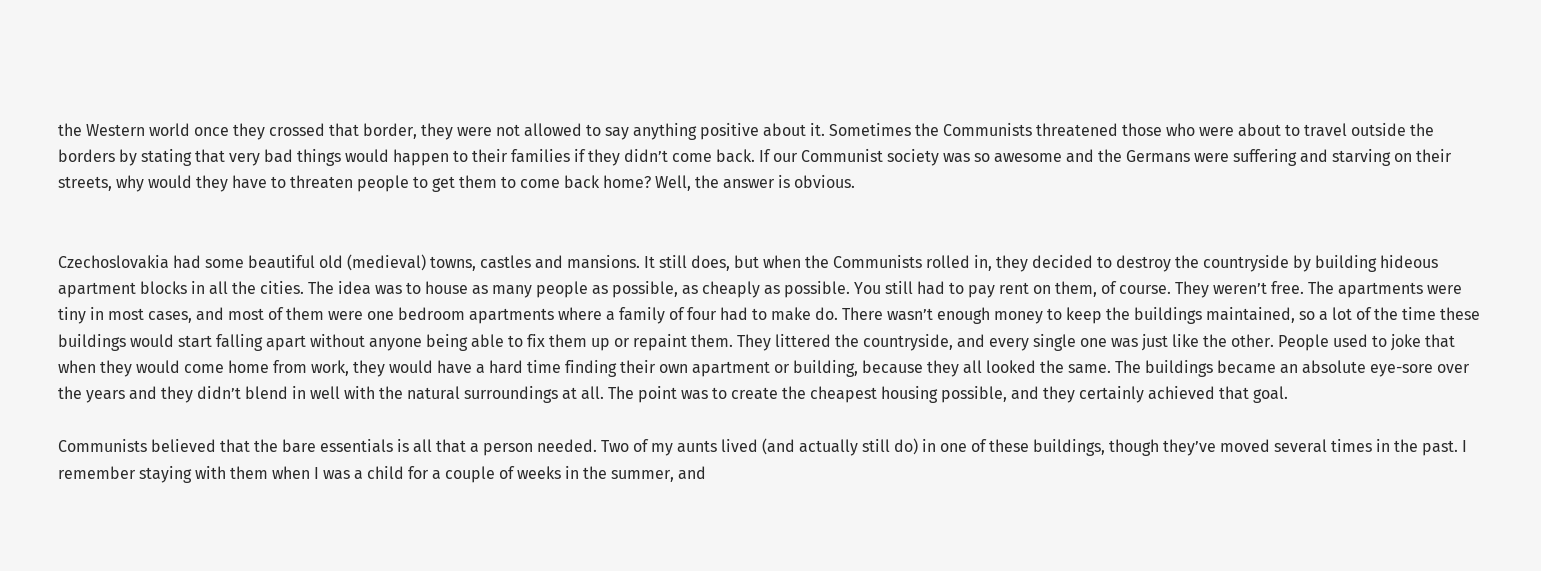the Western world once they crossed that border, they were not allowed to say anything positive about it. Sometimes the Communists threatened those who were about to travel outside the borders by stating that very bad things would happen to their families if they didn’t come back. If our Communist society was so awesome and the Germans were suffering and starving on their streets, why would they have to threaten people to get them to come back home? Well, the answer is obvious.


Czechoslovakia had some beautiful old (medieval) towns, castles and mansions. It still does, but when the Communists rolled in, they decided to destroy the countryside by building hideous apartment blocks in all the cities. The idea was to house as many people as possible, as cheaply as possible. You still had to pay rent on them, of course. They weren’t free. The apartments were tiny in most cases, and most of them were one bedroom apartments where a family of four had to make do. There wasn’t enough money to keep the buildings maintained, so a lot of the time these buildings would start falling apart without anyone being able to fix them up or repaint them. They littered the countryside, and every single one was just like the other. People used to joke that when they would come home from work, they would have a hard time finding their own apartment or building, because they all looked the same. The buildings became an absolute eye-sore over the years and they didn’t blend in well with the natural surroundings at all. The point was to create the cheapest housing possible, and they certainly achieved that goal.

Communists believed that the bare essentials is all that a person needed. Two of my aunts lived (and actually still do) in one of these buildings, though they’ve moved several times in the past. I remember staying with them when I was a child for a couple of weeks in the summer, and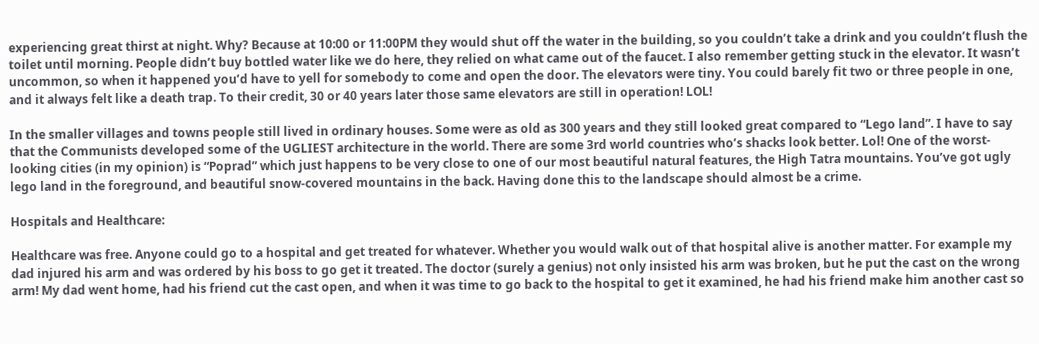experiencing great thirst at night. Why? Because at 10:00 or 11:00PM they would shut off the water in the building, so you couldn’t take a drink and you couldn’t flush the toilet until morning. People didn’t buy bottled water like we do here, they relied on what came out of the faucet. I also remember getting stuck in the elevator. It wasn’t uncommon, so when it happened you’d have to yell for somebody to come and open the door. The elevators were tiny. You could barely fit two or three people in one, and it always felt like a death trap. To their credit, 30 or 40 years later those same elevators are still in operation! LOL!

In the smaller villages and towns people still lived in ordinary houses. Some were as old as 300 years and they still looked great compared to “Lego land”. I have to say that the Communists developed some of the UGLIEST architecture in the world. There are some 3rd world countries who’s shacks look better. Lol! One of the worst-looking cities (in my opinion) is “Poprad” which just happens to be very close to one of our most beautiful natural features, the High Tatra mountains. You’ve got ugly lego land in the foreground, and beautiful snow-covered mountains in the back. Having done this to the landscape should almost be a crime.

Hospitals and Healthcare:

Healthcare was free. Anyone could go to a hospital and get treated for whatever. Whether you would walk out of that hospital alive is another matter. For example my dad injured his arm and was ordered by his boss to go get it treated. The doctor (surely a genius) not only insisted his arm was broken, but he put the cast on the wrong arm! My dad went home, had his friend cut the cast open, and when it was time to go back to the hospital to get it examined, he had his friend make him another cast so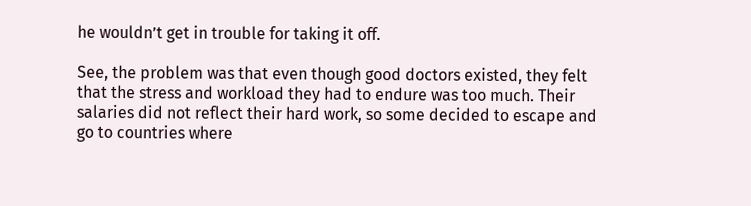he wouldn’t get in trouble for taking it off.

See, the problem was that even though good doctors existed, they felt that the stress and workload they had to endure was too much. Their salaries did not reflect their hard work, so some decided to escape and go to countries where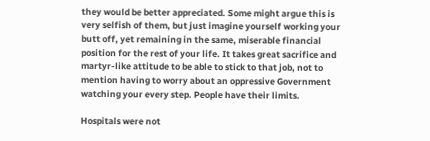they would be better appreciated. Some might argue this is very selfish of them, but just imagine yourself working your butt off, yet remaining in the same, miserable financial position for the rest of your life. It takes great sacrifice and martyr-like attitude to be able to stick to that job, not to mention having to worry about an oppressive Government watching your every step. People have their limits.

Hospitals were not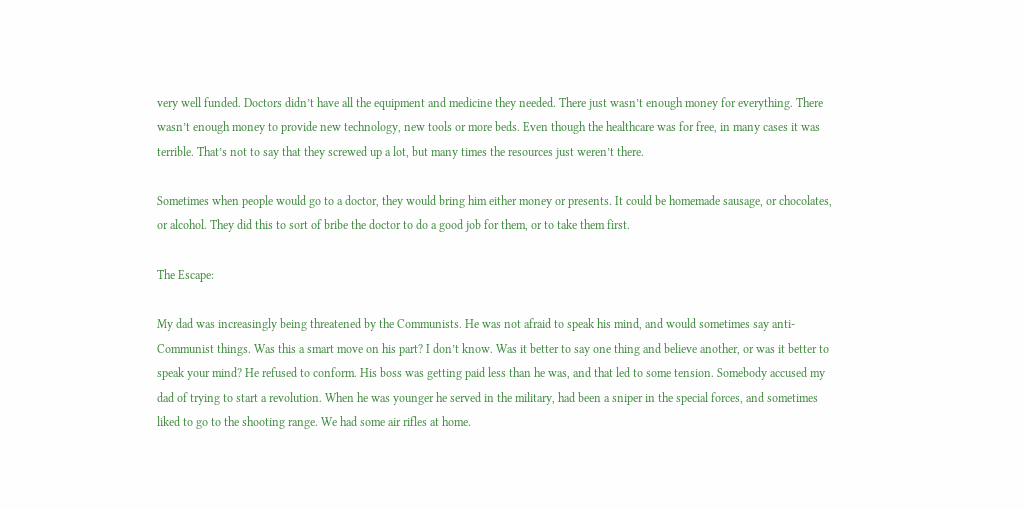very well funded. Doctors didn’t have all the equipment and medicine they needed. There just wasn’t enough money for everything. There wasn’t enough money to provide new technology, new tools or more beds. Even though the healthcare was for free, in many cases it was terrible. That’s not to say that they screwed up a lot, but many times the resources just weren’t there.

Sometimes when people would go to a doctor, they would bring him either money or presents. It could be homemade sausage, or chocolates, or alcohol. They did this to sort of bribe the doctor to do a good job for them, or to take them first.

The Escape:

My dad was increasingly being threatened by the Communists. He was not afraid to speak his mind, and would sometimes say anti-Communist things. Was this a smart move on his part? I don’t know. Was it better to say one thing and believe another, or was it better to speak your mind? He refused to conform. His boss was getting paid less than he was, and that led to some tension. Somebody accused my dad of trying to start a revolution. When he was younger he served in the military, had been a sniper in the special forces, and sometimes liked to go to the shooting range. We had some air rifles at home.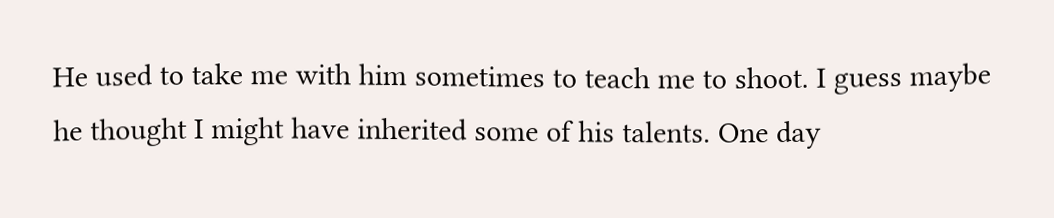He used to take me with him sometimes to teach me to shoot. I guess maybe he thought I might have inherited some of his talents. One day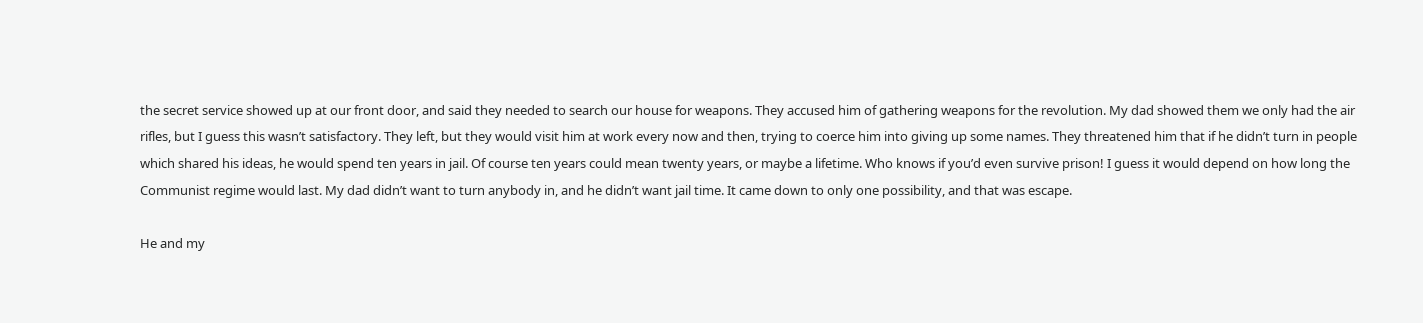the secret service showed up at our front door, and said they needed to search our house for weapons. They accused him of gathering weapons for the revolution. My dad showed them we only had the air rifles, but I guess this wasn’t satisfactory. They left, but they would visit him at work every now and then, trying to coerce him into giving up some names. They threatened him that if he didn’t turn in people which shared his ideas, he would spend ten years in jail. Of course ten years could mean twenty years, or maybe a lifetime. Who knows if you’d even survive prison! I guess it would depend on how long the Communist regime would last. My dad didn’t want to turn anybody in, and he didn’t want jail time. It came down to only one possibility, and that was escape.

He and my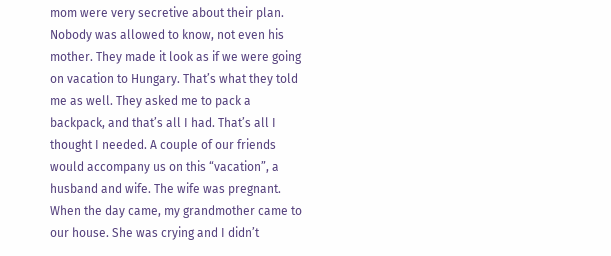mom were very secretive about their plan. Nobody was allowed to know, not even his mother. They made it look as if we were going on vacation to Hungary. That’s what they told me as well. They asked me to pack a backpack, and that’s all I had. That’s all I thought I needed. A couple of our friends would accompany us on this “vacation”, a husband and wife. The wife was pregnant. When the day came, my grandmother came to our house. She was crying and I didn’t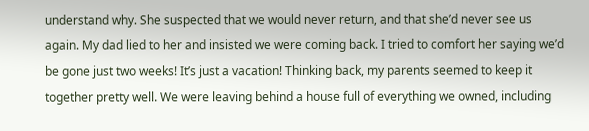understand why. She suspected that we would never return, and that she’d never see us again. My dad lied to her and insisted we were coming back. I tried to comfort her saying we’d be gone just two weeks! It’s just a vacation! Thinking back, my parents seemed to keep it together pretty well. We were leaving behind a house full of everything we owned, including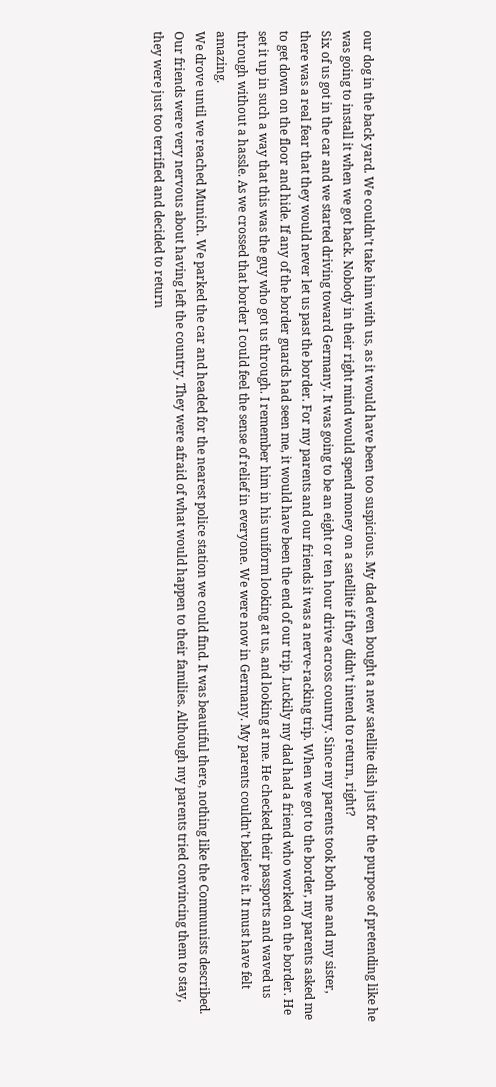our dog in the back yard. We couldn’t take him with us, as it would have been too suspicious. My dad even bought a new satellite dish just for the purpose of pretending like he was going to install it when we got back. Nobody in their right mind would spend money on a satellite if they didn’t intend to return, right?
Six of us got in the car and we started driving toward Germany. It was going to be an eight or ten hour drive across country. Since my parents took both me and my sister, there was a real fear that they would never let us past the border. For my parents and our friends it was a nerve-racking trip. When we got to the border, my parents asked me to get down on the floor and hide. If any of the border guards had seen me, it would have been the end of our trip. Luckily my dad had a friend who worked on the border. He set it up in such a way that this was the guy who got us through. I remember him in his uniform looking at us, and looking at me. He checked their passports and waved us through without a hassle. As we crossed that border I could feel the sense of relief in everyone. We were now in Germany. My parents couldn’t believe it. It must have felt amazing.
We drove until we reached Munich. We parked the car and headed for the nearest police station we could find. It was beautiful there, nothing like the Communists described. Our friends were very nervous about having left the country. They were afraid of what would happen to their families. Although my parents tried convincing them to stay, they were just too terrified and decided to return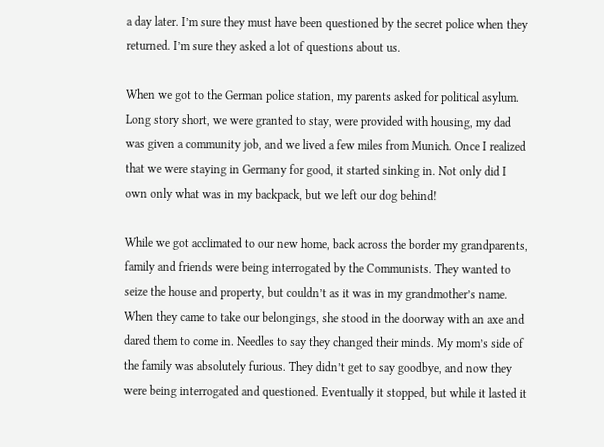a day later. I’m sure they must have been questioned by the secret police when they returned. I’m sure they asked a lot of questions about us.

When we got to the German police station, my parents asked for political asylum. Long story short, we were granted to stay, were provided with housing, my dad was given a community job, and we lived a few miles from Munich. Once I realized that we were staying in Germany for good, it started sinking in. Not only did I own only what was in my backpack, but we left our dog behind!

While we got acclimated to our new home, back across the border my grandparents, family and friends were being interrogated by the Communists. They wanted to seize the house and property, but couldn’t as it was in my grandmother’s name. When they came to take our belongings, she stood in the doorway with an axe and dared them to come in. Needles to say they changed their minds. My mom’s side of the family was absolutely furious. They didn’t get to say goodbye, and now they were being interrogated and questioned. Eventually it stopped, but while it lasted it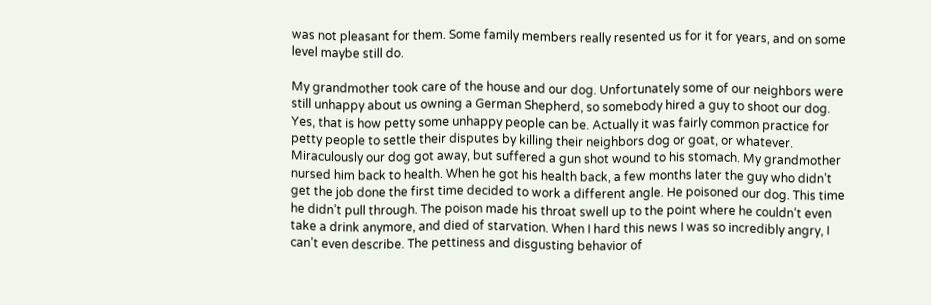was not pleasant for them. Some family members really resented us for it for years, and on some level maybe still do.

My grandmother took care of the house and our dog. Unfortunately some of our neighbors were still unhappy about us owning a German Shepherd, so somebody hired a guy to shoot our dog. Yes, that is how petty some unhappy people can be. Actually it was fairly common practice for petty people to settle their disputes by killing their neighbors dog or goat, or whatever. Miraculously our dog got away, but suffered a gun shot wound to his stomach. My grandmother nursed him back to health. When he got his health back, a few months later the guy who didn’t get the job done the first time decided to work a different angle. He poisoned our dog. This time he didn’t pull through. The poison made his throat swell up to the point where he couldn’t even take a drink anymore, and died of starvation. When I hard this news I was so incredibly angry, I can’t even describe. The pettiness and disgusting behavior of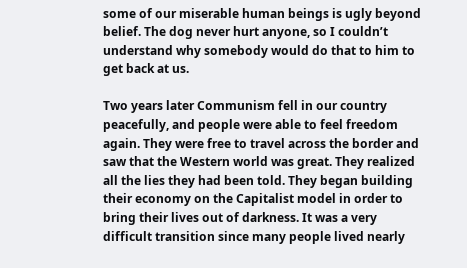some of our miserable human beings is ugly beyond belief. The dog never hurt anyone, so I couldn’t understand why somebody would do that to him to get back at us.

Two years later Communism fell in our country peacefully, and people were able to feel freedom again. They were free to travel across the border and saw that the Western world was great. They realized all the lies they had been told. They began building their economy on the Capitalist model in order to bring their lives out of darkness. It was a very difficult transition since many people lived nearly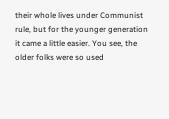their whole lives under Communist rule, but for the younger generation it came a little easier. You see, the older folks were so used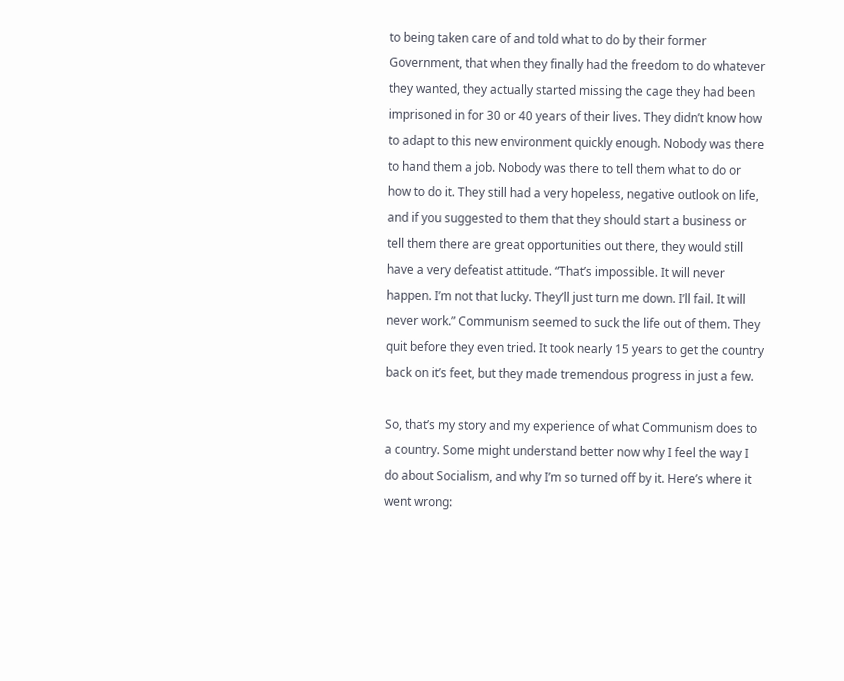to being taken care of and told what to do by their former Government, that when they finally had the freedom to do whatever they wanted, they actually started missing the cage they had been imprisoned in for 30 or 40 years of their lives. They didn’t know how to adapt to this new environment quickly enough. Nobody was there to hand them a job. Nobody was there to tell them what to do or how to do it. They still had a very hopeless, negative outlook on life, and if you suggested to them that they should start a business or tell them there are great opportunities out there, they would still have a very defeatist attitude. “That’s impossible. It will never happen. I’m not that lucky. They’ll just turn me down. I’ll fail. It will never work.” Communism seemed to suck the life out of them. They quit before they even tried. It took nearly 15 years to get the country back on it’s feet, but they made tremendous progress in just a few.

So, that’s my story and my experience of what Communism does to a country. Some might understand better now why I feel the way I do about Socialism, and why I’m so turned off by it. Here’s where it went wrong: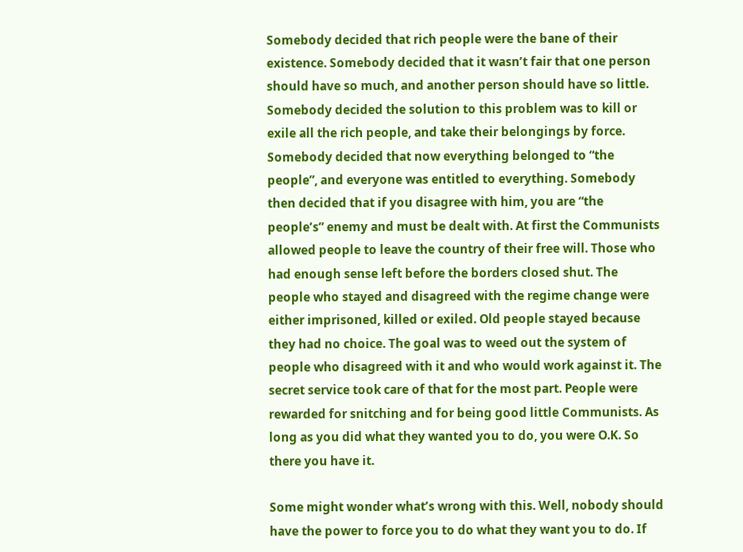Somebody decided that rich people were the bane of their existence. Somebody decided that it wasn’t fair that one person should have so much, and another person should have so little. Somebody decided the solution to this problem was to kill or exile all the rich people, and take their belongings by force. Somebody decided that now everything belonged to “the people”, and everyone was entitled to everything. Somebody then decided that if you disagree with him, you are “the people’s” enemy and must be dealt with. At first the Communists allowed people to leave the country of their free will. Those who had enough sense left before the borders closed shut. The people who stayed and disagreed with the regime change were either imprisoned, killed or exiled. Old people stayed because they had no choice. The goal was to weed out the system of people who disagreed with it and who would work against it. The secret service took care of that for the most part. People were rewarded for snitching and for being good little Communists. As long as you did what they wanted you to do, you were O.K. So there you have it.

Some might wonder what’s wrong with this. Well, nobody should have the power to force you to do what they want you to do. If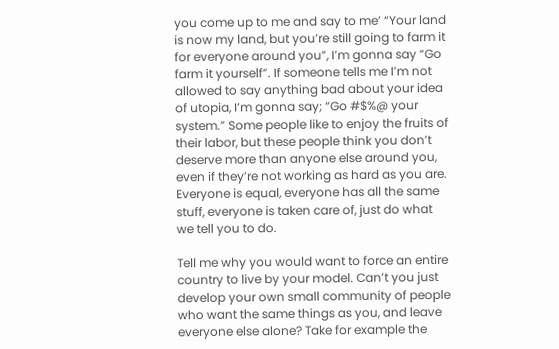you come up to me and say to me’ “Your land is now my land, but you’re still going to farm it for everyone around you”, I’m gonna say “Go farm it yourself”. If someone tells me I’m not allowed to say anything bad about your idea of utopia, I’m gonna say; “Go #$%@ your system.” Some people like to enjoy the fruits of their labor, but these people think you don’t deserve more than anyone else around you, even if they’re not working as hard as you are. Everyone is equal, everyone has all the same stuff, everyone is taken care of, just do what we tell you to do.

Tell me why you would want to force an entire country to live by your model. Can’t you just develop your own small community of people who want the same things as you, and leave everyone else alone? Take for example the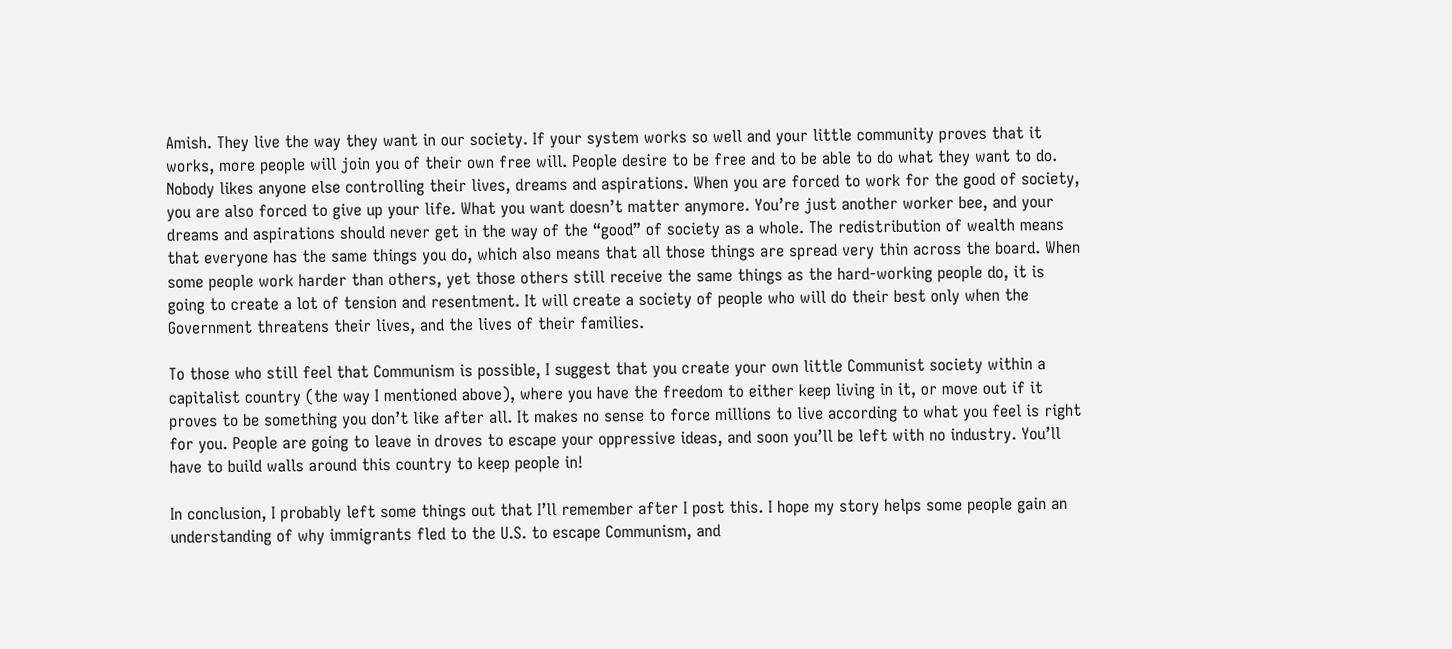Amish. They live the way they want in our society. If your system works so well and your little community proves that it works, more people will join you of their own free will. People desire to be free and to be able to do what they want to do. Nobody likes anyone else controlling their lives, dreams and aspirations. When you are forced to work for the good of society, you are also forced to give up your life. What you want doesn’t matter anymore. You’re just another worker bee, and your dreams and aspirations should never get in the way of the “good” of society as a whole. The redistribution of wealth means that everyone has the same things you do, which also means that all those things are spread very thin across the board. When some people work harder than others, yet those others still receive the same things as the hard-working people do, it is going to create a lot of tension and resentment. It will create a society of people who will do their best only when the Government threatens their lives, and the lives of their families.

To those who still feel that Communism is possible, I suggest that you create your own little Communist society within a capitalist country (the way I mentioned above), where you have the freedom to either keep living in it, or move out if it proves to be something you don’t like after all. It makes no sense to force millions to live according to what you feel is right for you. People are going to leave in droves to escape your oppressive ideas, and soon you’ll be left with no industry. You’ll have to build walls around this country to keep people in!

In conclusion, I probably left some things out that I’ll remember after I post this. I hope my story helps some people gain an understanding of why immigrants fled to the U.S. to escape Communism, and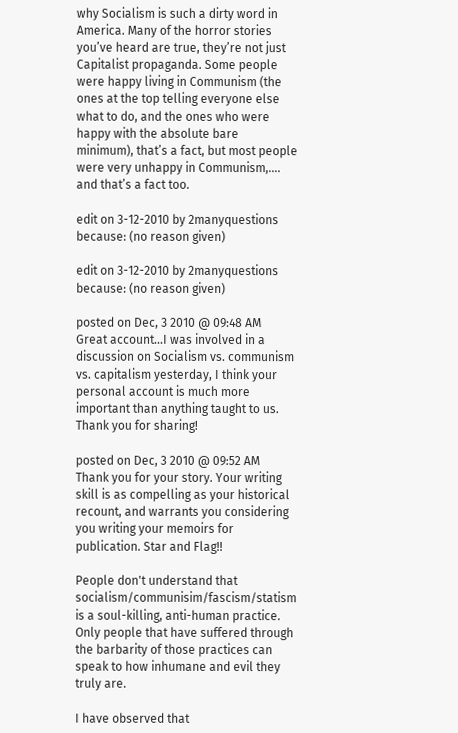why Socialism is such a dirty word in America. Many of the horror stories you’ve heard are true, they’re not just Capitalist propaganda. Some people were happy living in Communism (the ones at the top telling everyone else what to do, and the ones who were happy with the absolute bare minimum), that’s a fact, but most people were very unhappy in Communism,…. and that’s a fact too.

edit on 3-12-2010 by 2manyquestions because: (no reason given)

edit on 3-12-2010 by 2manyquestions because: (no reason given)

posted on Dec, 3 2010 @ 09:48 AM
Great account...I was involved in a discussion on Socialism vs. communism vs. capitalism yesterday, I think your personal account is much more important than anything taught to us. Thank you for sharing!

posted on Dec, 3 2010 @ 09:52 AM
Thank you for your story. Your writing skill is as compelling as your historical recount, and warrants you considering you writing your memoirs for publication. Star and Flag!!

People don't understand that socialism/communisim/fascism/statism is a soul-killing, anti-human practice. Only people that have suffered through the barbarity of those practices can speak to how inhumane and evil they truly are.

I have observed that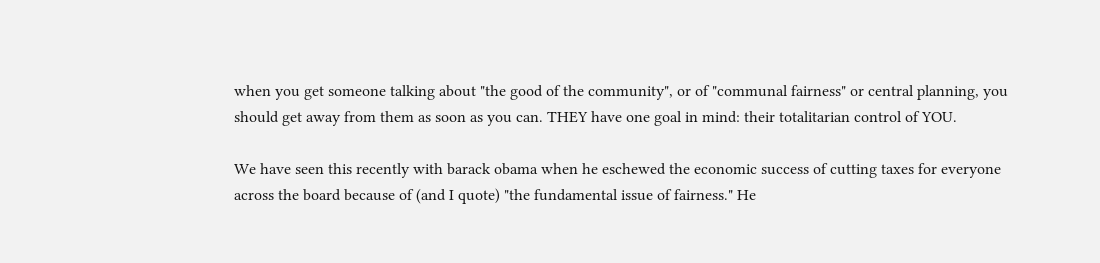when you get someone talking about "the good of the community", or of "communal fairness" or central planning, you should get away from them as soon as you can. THEY have one goal in mind: their totalitarian control of YOU.

We have seen this recently with barack obama when he eschewed the economic success of cutting taxes for everyone across the board because of (and I quote) "the fundamental issue of fairness." He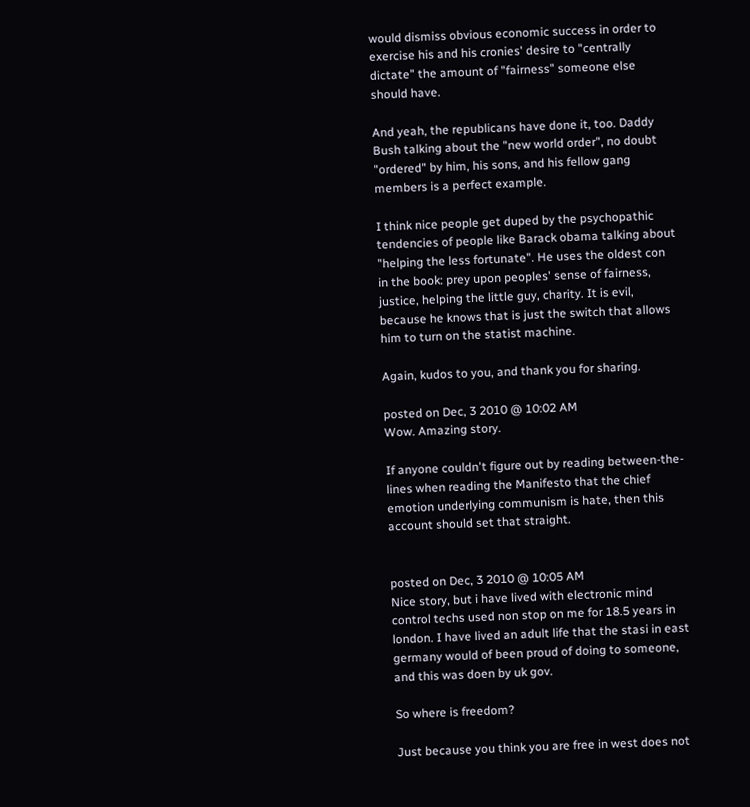would dismiss obvious economic success in order to exercise his and his cronies' desire to "centrally dictate" the amount of "fairness" someone else should have.

And yeah, the republicans have done it, too. Daddy Bush talking about the "new world order", no doubt "ordered" by him, his sons, and his fellow gang members is a perfect example.

I think nice people get duped by the psychopathic tendencies of people like Barack obama talking about "helping the less fortunate". He uses the oldest con in the book: prey upon peoples' sense of fairness, justice, helping the little guy, charity. It is evil, because he knows that is just the switch that allows him to turn on the statist machine.

Again, kudos to you, and thank you for sharing.

posted on Dec, 3 2010 @ 10:02 AM
Wow. Amazing story.

If anyone couldn't figure out by reading between-the-lines when reading the Manifesto that the chief emotion underlying communism is hate, then this account should set that straight.


posted on Dec, 3 2010 @ 10:05 AM
Nice story, but i have lived with electronic mind control techs used non stop on me for 18.5 years in london. I have lived an adult life that the stasi in east germany would of been proud of doing to someone, and this was doen by uk gov.

So where is freedom?

Just because you think you are free in west does not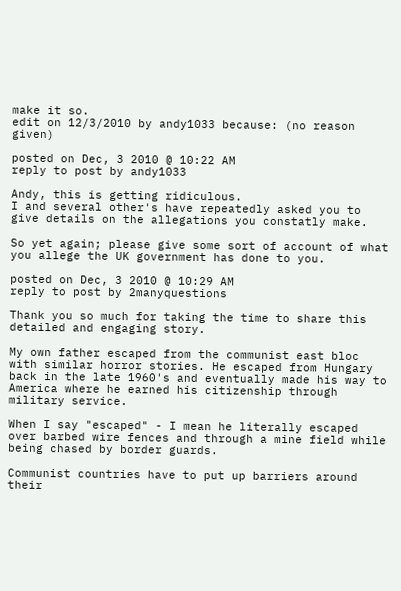make it so.
edit on 12/3/2010 by andy1033 because: (no reason given)

posted on Dec, 3 2010 @ 10:22 AM
reply to post by andy1033

Andy, this is getting ridiculous.
I and several other's have repeatedly asked you to give details on the allegations you constatly make.

So yet again; please give some sort of account of what you allege the UK government has done to you.

posted on Dec, 3 2010 @ 10:29 AM
reply to post by 2manyquestions

Thank you so much for taking the time to share this detailed and engaging story.

My own father escaped from the communist east bloc with similar horror stories. He escaped from Hungary back in the late 1960's and eventually made his way to America where he earned his citizenship through military service.

When I say "escaped" - I mean he literally escaped over barbed wire fences and through a mine field while being chased by border guards.

Communist countries have to put up barriers around their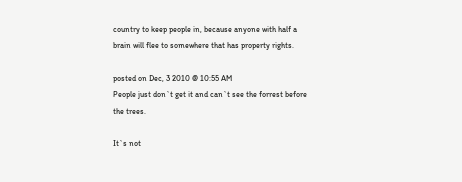country to keep people in, because anyone with half a brain will flee to somewhere that has property rights.

posted on Dec, 3 2010 @ 10:55 AM
People just don`t get it and can`t see the forrest before the trees.

It`s not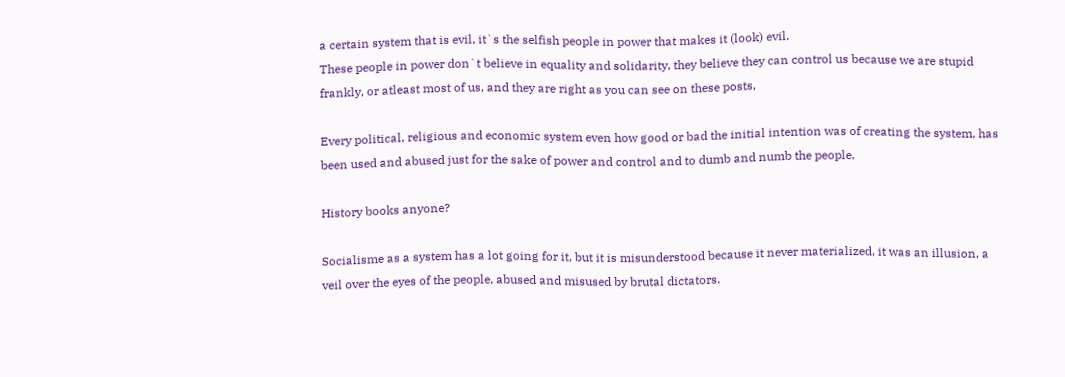a certain system that is evil, it`s the selfish people in power that makes it (look) evil.
These people in power don`t believe in equality and solidarity, they believe they can control us because we are stupid frankly, or atleast most of us, and they are right as you can see on these posts,

Every political, religious and economic system even how good or bad the initial intention was of creating the system, has been used and abused just for the sake of power and control and to dumb and numb the people.

History books anyone?

Socialisme as a system has a lot going for it, but it is misunderstood because it never materialized, it was an illusion, a veil over the eyes of the people, abused and misused by brutal dictators.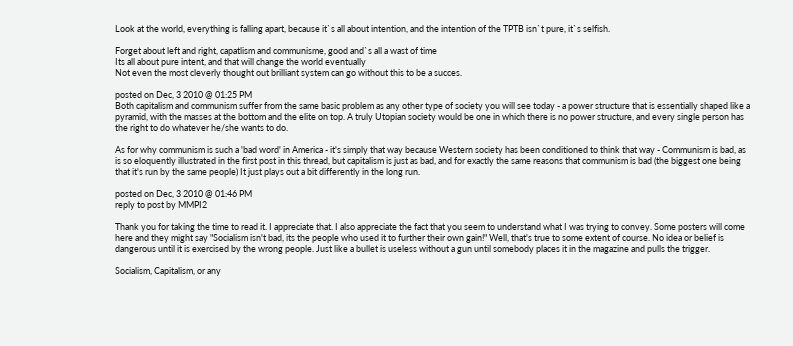Look at the world, everything is falling apart, because it`s all about intention, and the intention of the TPTB isn`t pure, it`s selfish.

Forget about left and right, capatlism and communisme, good and`s all a wast of time
Its all about pure intent, and that will change the world eventually
Not even the most cleverly thought out brilliant system can go without this to be a succes.

posted on Dec, 3 2010 @ 01:25 PM
Both capitalism and communism suffer from the same basic problem as any other type of society you will see today - a power structure that is essentially shaped like a pyramid, with the masses at the bottom and the elite on top. A truly Utopian society would be one in which there is no power structure, and every single person has the right to do whatever he/she wants to do.

As for why communism is such a 'bad word' in America - it's simply that way because Western society has been conditioned to think that way - Communism is bad, as is so eloquently illustrated in the first post in this thread, but capitalism is just as bad, and for exactly the same reasons that communism is bad (the biggest one being that it's run by the same people) It just plays out a bit differently in the long run.

posted on Dec, 3 2010 @ 01:46 PM
reply to post by MMPI2

Thank you for taking the time to read it. I appreciate that. I also appreciate the fact that you seem to understand what I was trying to convey. Some posters will come here and they might say "Socialism isn't bad, its the people who used it to further their own gain!" Well, that's true to some extent of course. No idea or belief is dangerous until it is exercised by the wrong people. Just like a bullet is useless without a gun until somebody places it in the magazine and pulls the trigger.

Socialism, Capitalism, or any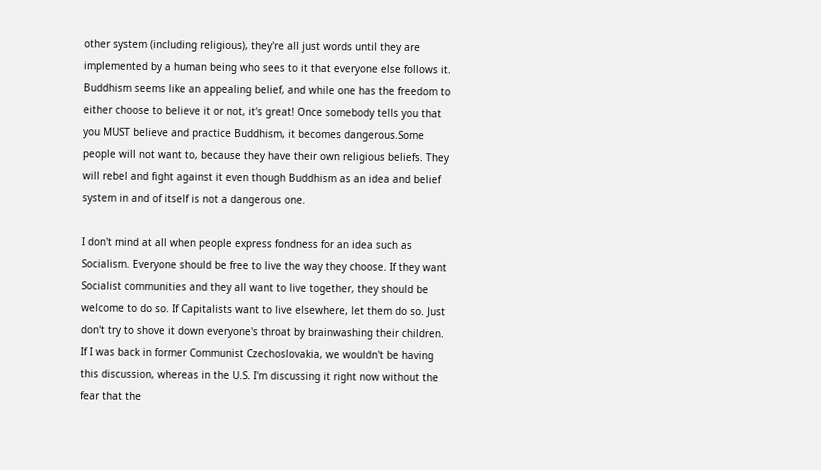other system (including religious), they're all just words until they are implemented by a human being who sees to it that everyone else follows it. Buddhism seems like an appealing belief, and while one has the freedom to either choose to believe it or not, it's great! Once somebody tells you that you MUST believe and practice Buddhism, it becomes dangerous.Some people will not want to, because they have their own religious beliefs. They will rebel and fight against it even though Buddhism as an idea and belief system in and of itself is not a dangerous one.

I don't mind at all when people express fondness for an idea such as Socialism. Everyone should be free to live the way they choose. If they want Socialist communities and they all want to live together, they should be welcome to do so. If Capitalists want to live elsewhere, let them do so. Just don't try to shove it down everyone's throat by brainwashing their children. If I was back in former Communist Czechoslovakia, we wouldn't be having this discussion, whereas in the U.S. I'm discussing it right now without the fear that the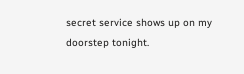secret service shows up on my doorstep tonight.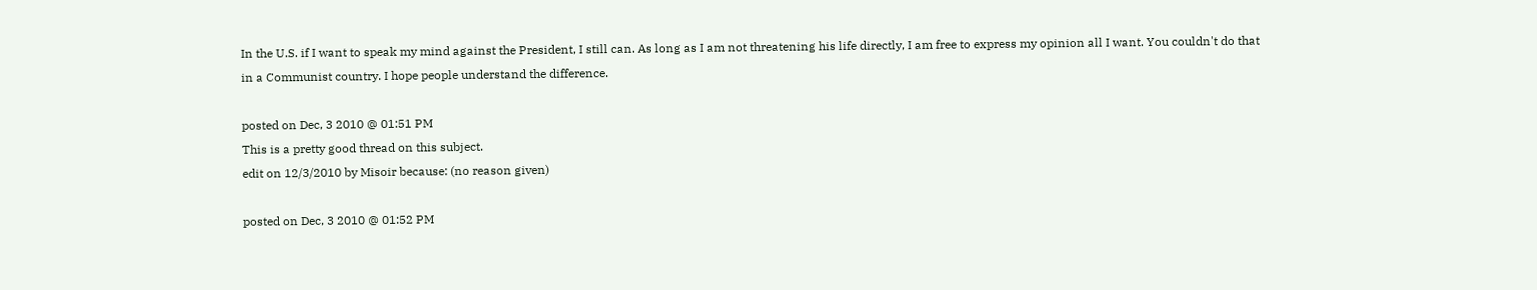In the U.S. if I want to speak my mind against the President, I still can. As long as I am not threatening his life directly, I am free to express my opinion all I want. You couldn't do that in a Communist country. I hope people understand the difference.

posted on Dec, 3 2010 @ 01:51 PM
This is a pretty good thread on this subject.
edit on 12/3/2010 by Misoir because: (no reason given)

posted on Dec, 3 2010 @ 01:52 PM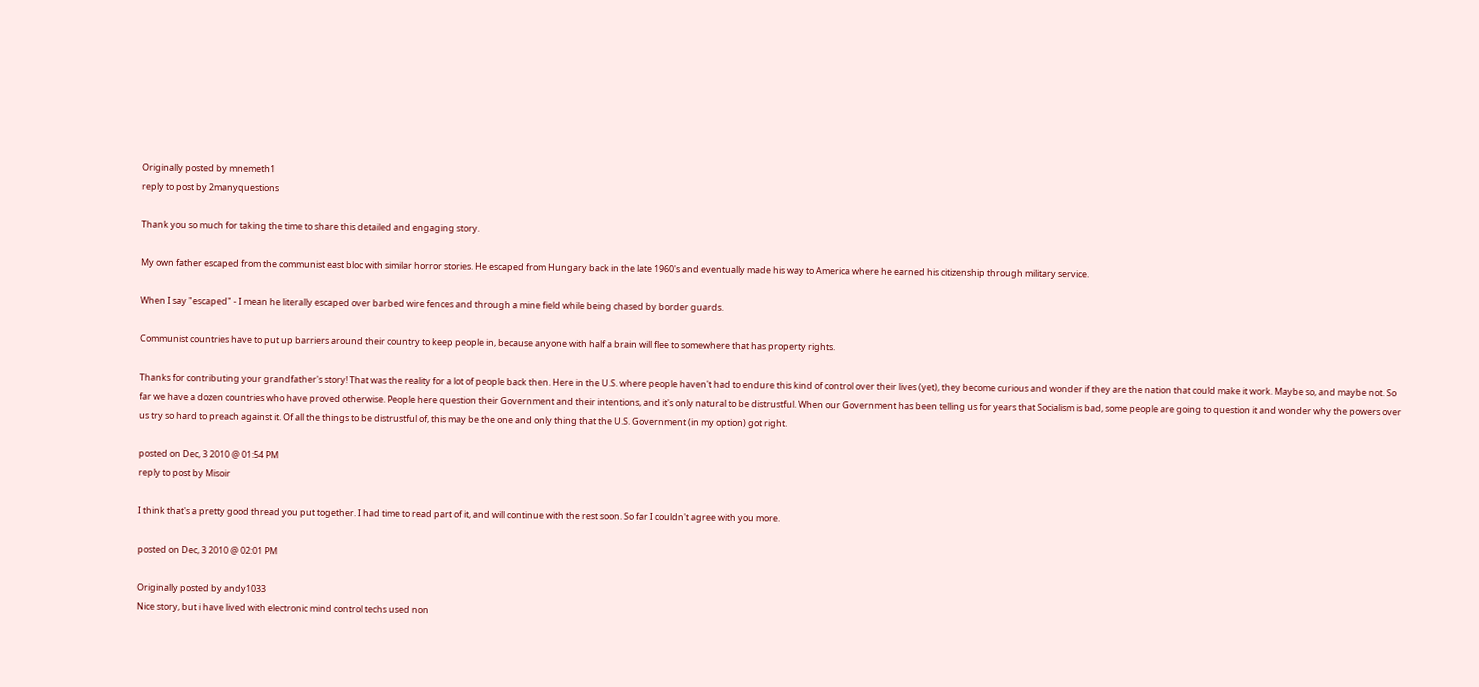Originally posted by mnemeth1
reply to post by 2manyquestions

Thank you so much for taking the time to share this detailed and engaging story.

My own father escaped from the communist east bloc with similar horror stories. He escaped from Hungary back in the late 1960's and eventually made his way to America where he earned his citizenship through military service.

When I say "escaped" - I mean he literally escaped over barbed wire fences and through a mine field while being chased by border guards.

Communist countries have to put up barriers around their country to keep people in, because anyone with half a brain will flee to somewhere that has property rights.

Thanks for contributing your grandfather's story! That was the reality for a lot of people back then. Here in the U.S. where people haven't had to endure this kind of control over their lives (yet), they become curious and wonder if they are the nation that could make it work. Maybe so, and maybe not. So far we have a dozen countries who have proved otherwise. People here question their Government and their intentions, and it's only natural to be distrustful. When our Government has been telling us for years that Socialism is bad, some people are going to question it and wonder why the powers over us try so hard to preach against it. Of all the things to be distrustful of, this may be the one and only thing that the U.S. Government (in my option) got right.

posted on Dec, 3 2010 @ 01:54 PM
reply to post by Misoir

I think that's a pretty good thread you put together. I had time to read part of it, and will continue with the rest soon. So far I couldn't agree with you more.

posted on Dec, 3 2010 @ 02:01 PM

Originally posted by andy1033
Nice story, but i have lived with electronic mind control techs used non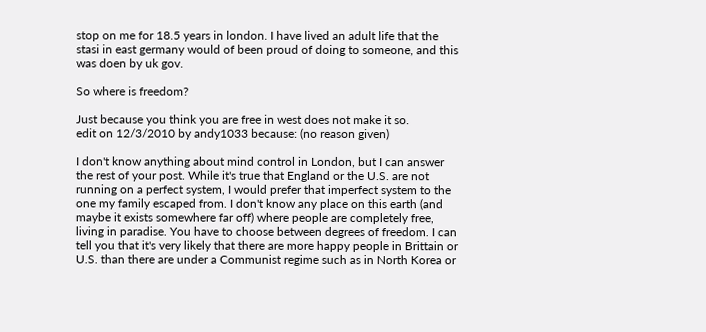stop on me for 18.5 years in london. I have lived an adult life that the stasi in east germany would of been proud of doing to someone, and this was doen by uk gov.

So where is freedom?

Just because you think you are free in west does not make it so.
edit on 12/3/2010 by andy1033 because: (no reason given)

I don't know anything about mind control in London, but I can answer the rest of your post. While it's true that England or the U.S. are not running on a perfect system, I would prefer that imperfect system to the one my family escaped from. I don't know any place on this earth (and maybe it exists somewhere far off) where people are completely free, living in paradise. You have to choose between degrees of freedom. I can tell you that it's very likely that there are more happy people in Brittain or U.S. than there are under a Communist regime such as in North Korea or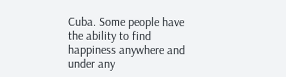Cuba. Some people have the ability to find happiness anywhere and under any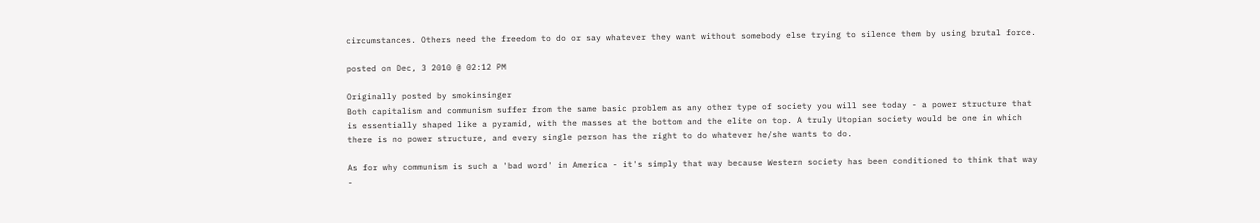circumstances. Others need the freedom to do or say whatever they want without somebody else trying to silence them by using brutal force.

posted on Dec, 3 2010 @ 02:12 PM

Originally posted by smokinsinger
Both capitalism and communism suffer from the same basic problem as any other type of society you will see today - a power structure that is essentially shaped like a pyramid, with the masses at the bottom and the elite on top. A truly Utopian society would be one in which there is no power structure, and every single person has the right to do whatever he/she wants to do.

As for why communism is such a 'bad word' in America - it's simply that way because Western society has been conditioned to think that way -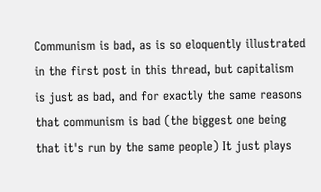Communism is bad, as is so eloquently illustrated in the first post in this thread, but capitalism is just as bad, and for exactly the same reasons that communism is bad (the biggest one being that it's run by the same people) It just plays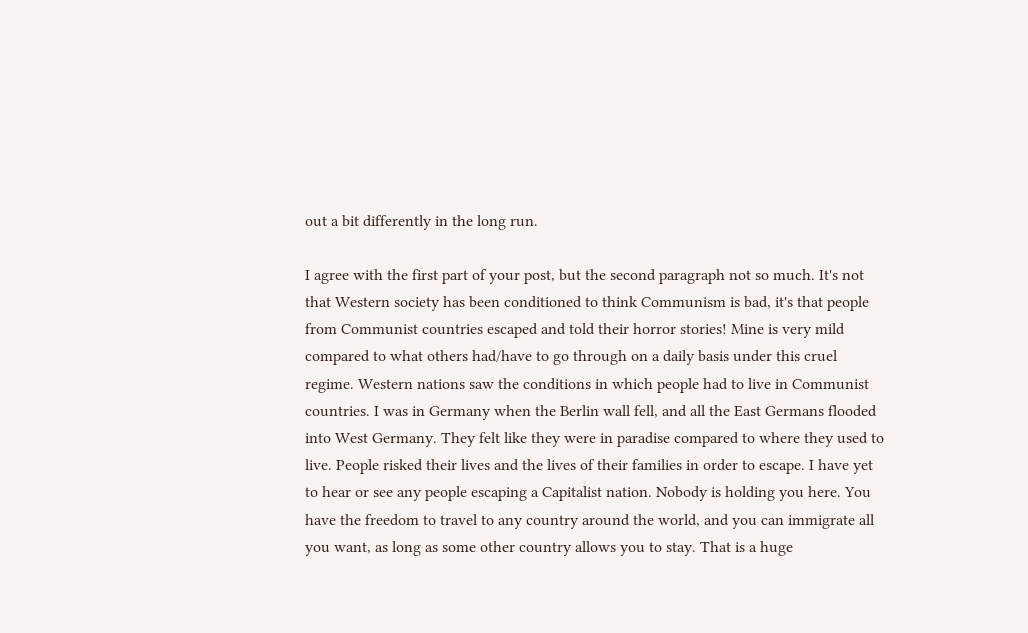out a bit differently in the long run.

I agree with the first part of your post, but the second paragraph not so much. It's not that Western society has been conditioned to think Communism is bad, it's that people from Communist countries escaped and told their horror stories! Mine is very mild compared to what others had/have to go through on a daily basis under this cruel regime. Western nations saw the conditions in which people had to live in Communist countries. I was in Germany when the Berlin wall fell, and all the East Germans flooded into West Germany. They felt like they were in paradise compared to where they used to live. People risked their lives and the lives of their families in order to escape. I have yet to hear or see any people escaping a Capitalist nation. Nobody is holding you here. You have the freedom to travel to any country around the world, and you can immigrate all you want, as long as some other country allows you to stay. That is a huge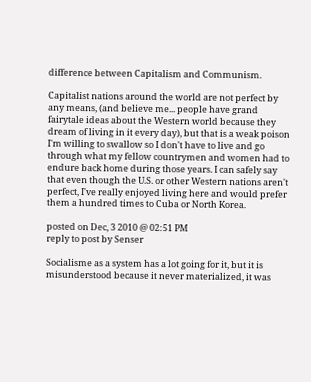difference between Capitalism and Communism.

Capitalist nations around the world are not perfect by any means, (and believe me... people have grand fairytale ideas about the Western world because they dream of living in it every day), but that is a weak poison I'm willing to swallow so I don't have to live and go through what my fellow countrymen and women had to endure back home during those years. I can safely say that even though the U.S. or other Western nations aren't perfect, I've really enjoyed living here and would prefer them a hundred times to Cuba or North Korea.

posted on Dec, 3 2010 @ 02:51 PM
reply to post by Senser

Socialisme as a system has a lot going for it, but it is misunderstood because it never materialized, it was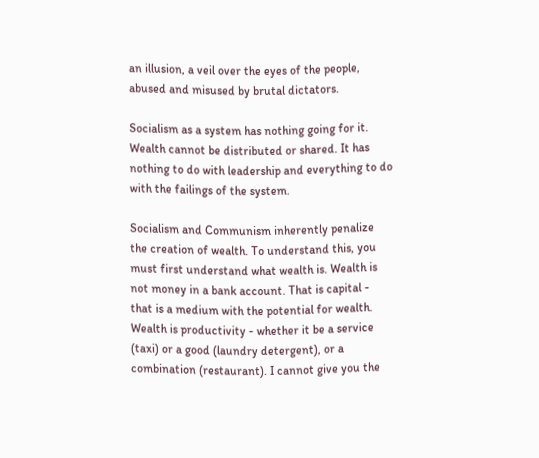an illusion, a veil over the eyes of the people, abused and misused by brutal dictators.

Socialism as a system has nothing going for it. Wealth cannot be distributed or shared. It has nothing to do with leadership and everything to do with the failings of the system.

Socialism and Communism inherently penalize the creation of wealth. To understand this, you must first understand what wealth is. Wealth is not money in a bank account. That is capital - that is a medium with the potential for wealth. Wealth is productivity - whether it be a service (taxi) or a good (laundry detergent), or a combination (restaurant). I cannot give you the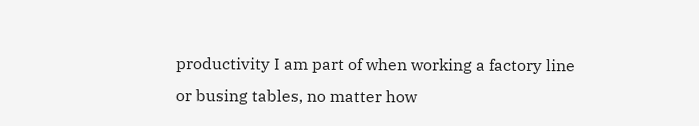productivity I am part of when working a factory line or busing tables, no matter how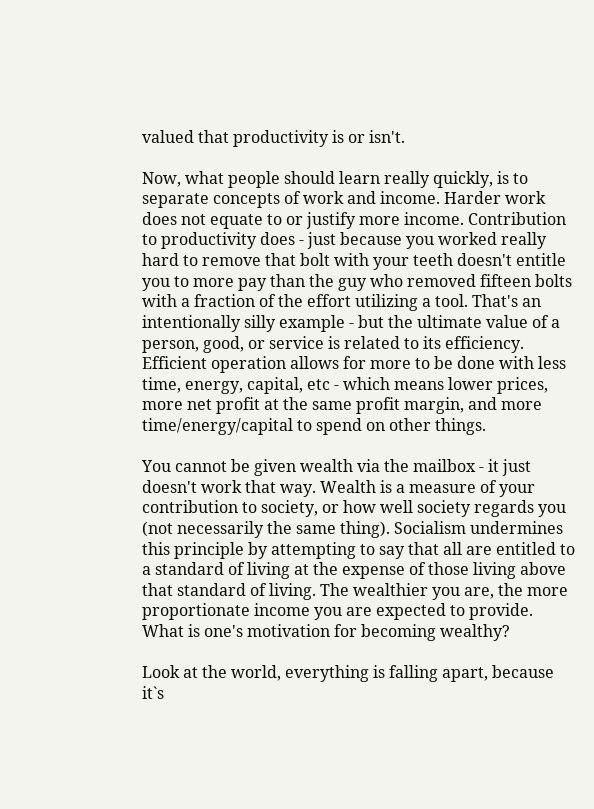valued that productivity is or isn't.

Now, what people should learn really quickly, is to separate concepts of work and income. Harder work does not equate to or justify more income. Contribution to productivity does - just because you worked really hard to remove that bolt with your teeth doesn't entitle you to more pay than the guy who removed fifteen bolts with a fraction of the effort utilizing a tool. That's an intentionally silly example - but the ultimate value of a person, good, or service is related to its efficiency. Efficient operation allows for more to be done with less time, energy, capital, etc - which means lower prices, more net profit at the same profit margin, and more time/energy/capital to spend on other things.

You cannot be given wealth via the mailbox - it just doesn't work that way. Wealth is a measure of your contribution to society, or how well society regards you (not necessarily the same thing). Socialism undermines this principle by attempting to say that all are entitled to a standard of living at the expense of those living above that standard of living. The wealthier you are, the more proportionate income you are expected to provide. What is one's motivation for becoming wealthy?

Look at the world, everything is falling apart, because it`s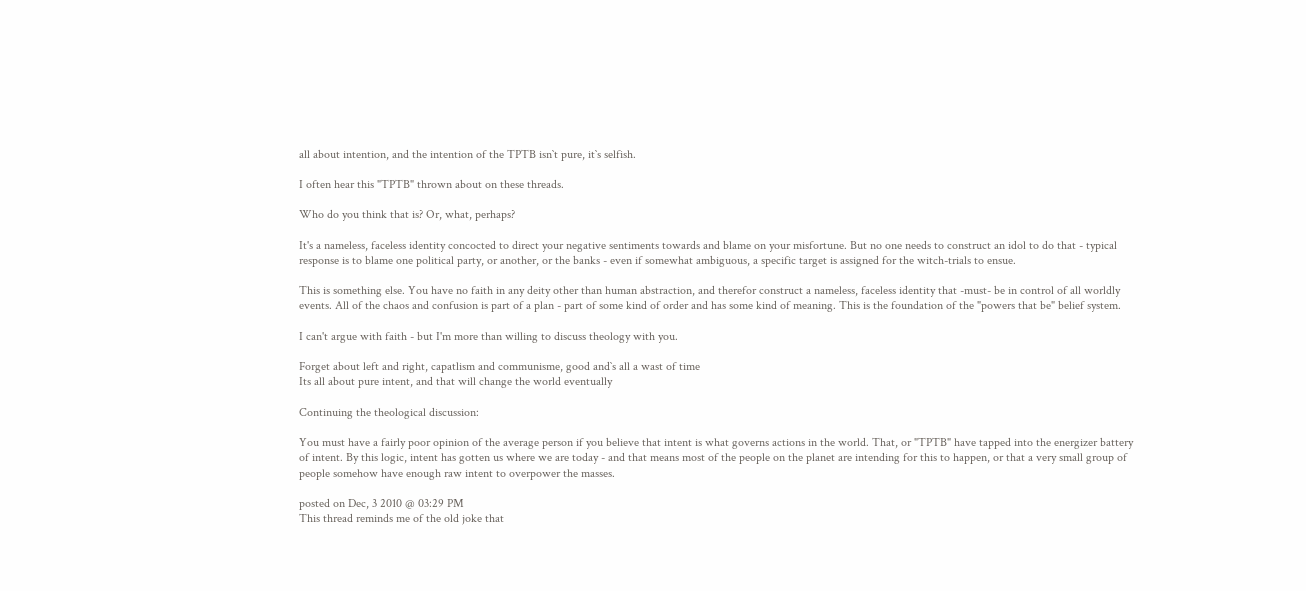all about intention, and the intention of the TPTB isn`t pure, it`s selfish.

I often hear this "TPTB" thrown about on these threads.

Who do you think that is? Or, what, perhaps?

It's a nameless, faceless identity concocted to direct your negative sentiments towards and blame on your misfortune. But no one needs to construct an idol to do that - typical response is to blame one political party, or another, or the banks - even if somewhat ambiguous, a specific target is assigned for the witch-trials to ensue.

This is something else. You have no faith in any deity other than human abstraction, and therefor construct a nameless, faceless identity that -must- be in control of all worldly events. All of the chaos and confusion is part of a plan - part of some kind of order and has some kind of meaning. This is the foundation of the "powers that be" belief system.

I can't argue with faith - but I'm more than willing to discuss theology with you.

Forget about left and right, capatlism and communisme, good and`s all a wast of time
Its all about pure intent, and that will change the world eventually

Continuing the theological discussion:

You must have a fairly poor opinion of the average person if you believe that intent is what governs actions in the world. That, or "TPTB" have tapped into the energizer battery of intent. By this logic, intent has gotten us where we are today - and that means most of the people on the planet are intending for this to happen, or that a very small group of people somehow have enough raw intent to overpower the masses.

posted on Dec, 3 2010 @ 03:29 PM
This thread reminds me of the old joke that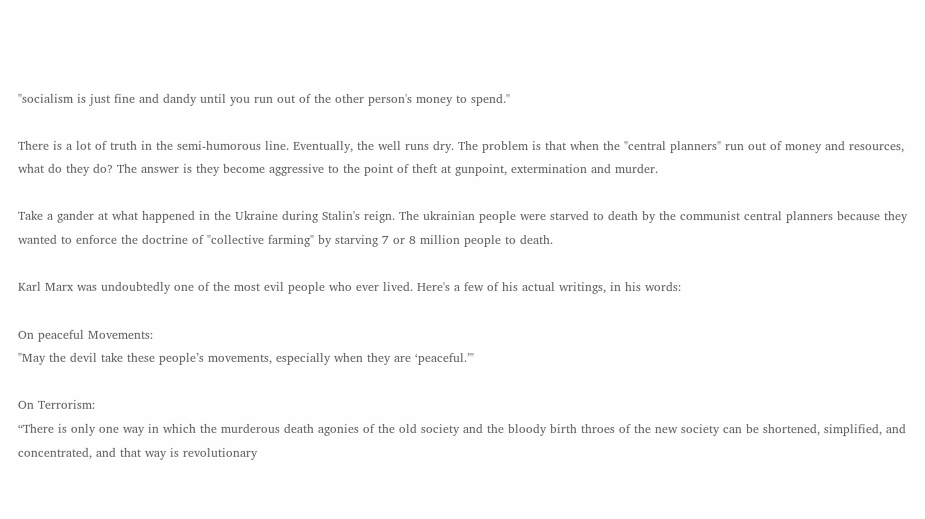"socialism is just fine and dandy until you run out of the other person's money to spend."

There is a lot of truth in the semi-humorous line. Eventually, the well runs dry. The problem is that when the "central planners" run out of money and resources, what do they do? The answer is they become aggressive to the point of theft at gunpoint, extermination and murder.

Take a gander at what happened in the Ukraine during Stalin's reign. The ukrainian people were starved to death by the communist central planners because they wanted to enforce the doctrine of "collective farming" by starving 7 or 8 million people to death.

Karl Marx was undoubtedly one of the most evil people who ever lived. Here's a few of his actual writings, in his words:

On peaceful Movements:
"May the devil take these people’s movements, especially when they are ‘peaceful.’"

On Terrorism:
“There is only one way in which the murderous death agonies of the old society and the bloody birth throes of the new society can be shortened, simplified, and concentrated, and that way is revolutionary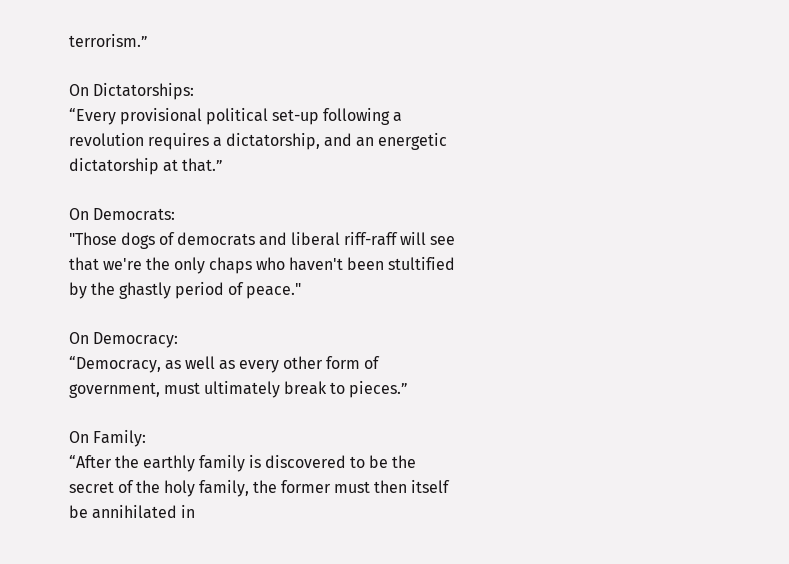terrorism.”

On Dictatorships:
“Every provisional political set-up following a revolution requires a dictatorship, and an energetic dictatorship at that.”

On Democrats:
"Those dogs of democrats and liberal riff-raff will see that we're the only chaps who haven't been stultified by the ghastly period of peace."

On Democracy:
“Democracy, as well as every other form of government, must ultimately break to pieces.”

On Family:
“After the earthly family is discovered to be the secret of the holy family, the former must then itself be annihilated in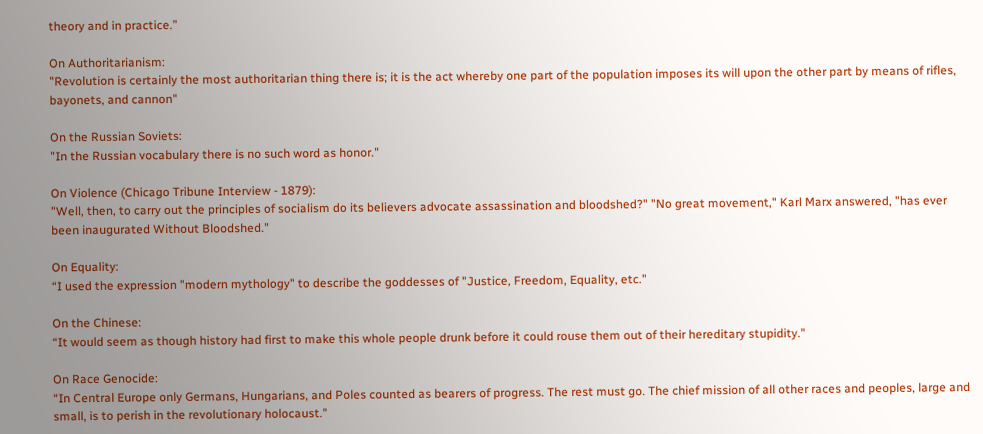theory and in practice.”

On Authoritarianism:
"Revolution is certainly the most authoritarian thing there is; it is the act whereby one part of the population imposes its will upon the other part by means of rifles, bayonets, and cannon"

On the Russian Soviets:
"In the Russian vocabulary there is no such word as honor."

On Violence (Chicago Tribune Interview - 1879):
"Well, then, to carry out the principles of socialism do its believers advocate assassination and bloodshed?" "No great movement," Karl Marx answered, "has ever been inaugurated Without Bloodshed."

On Equality:
“I used the expression "modern mythology" to describe the goddesses of "Justice, Freedom, Equality, etc."

On the Chinese:
“It would seem as though history had first to make this whole people drunk before it could rouse them out of their hereditary stupidity."

On Race Genocide:
“In Central Europe only Germans, Hungarians, and Poles counted as bearers of progress. The rest must go. The chief mission of all other races and peoples, large and small, is to perish in the revolutionary holocaust."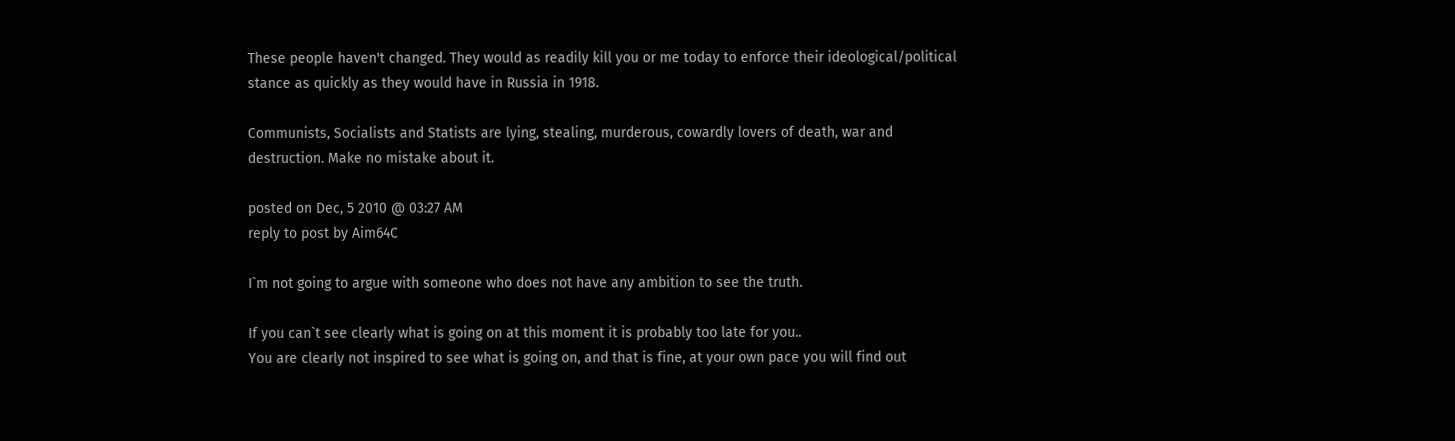These people haven't changed. They would as readily kill you or me today to enforce their ideological/political stance as quickly as they would have in Russia in 1918.

Communists, Socialists and Statists are lying, stealing, murderous, cowardly lovers of death, war and destruction. Make no mistake about it.

posted on Dec, 5 2010 @ 03:27 AM
reply to post by Aim64C

I`m not going to argue with someone who does not have any ambition to see the truth.

If you can`t see clearly what is going on at this moment it is probably too late for you..
You are clearly not inspired to see what is going on, and that is fine, at your own pace you will find out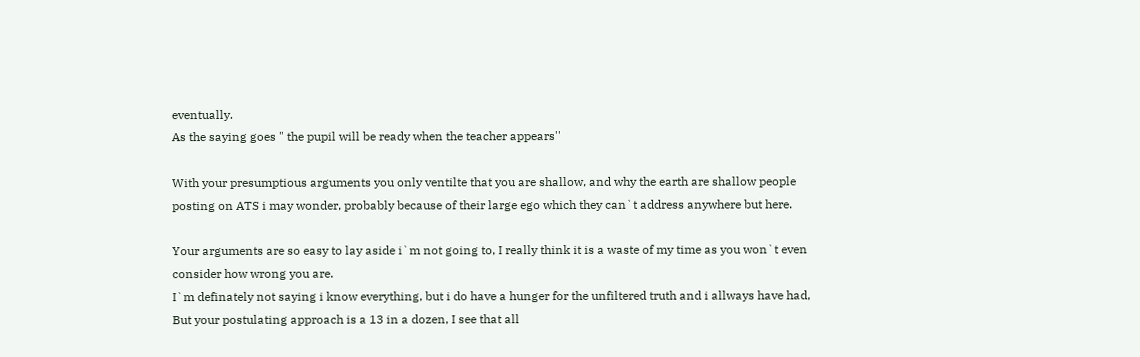eventually.
As the saying goes " the pupil will be ready when the teacher appears''

With your presumptious arguments you only ventilte that you are shallow, and why the earth are shallow people
posting on ATS i may wonder, probably because of their large ego which they can`t address anywhere but here.

Your arguments are so easy to lay aside i`m not going to, I really think it is a waste of my time as you won`t even consider how wrong you are.
I`m definately not saying i know everything, but i do have a hunger for the unfiltered truth and i allways have had,
But your postulating approach is a 13 in a dozen, I see that all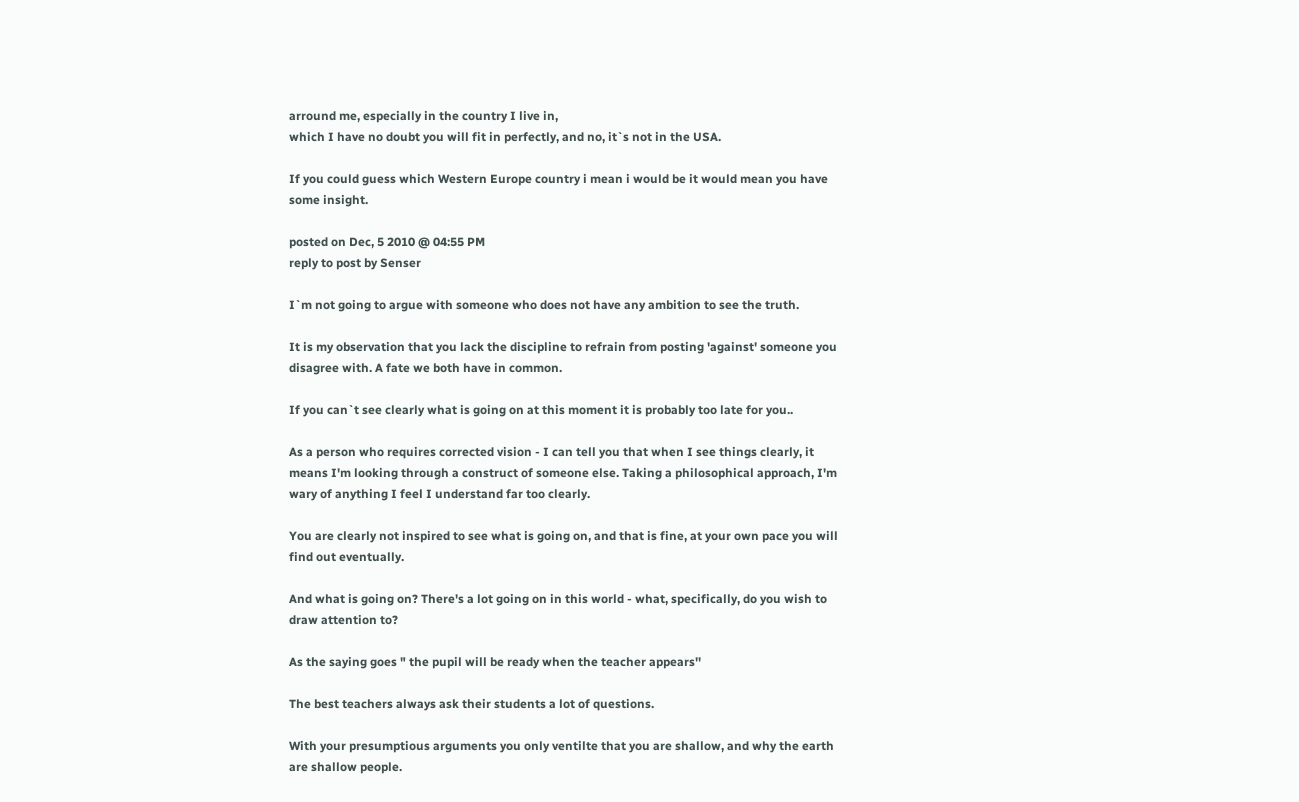arround me, especially in the country I live in,
which I have no doubt you will fit in perfectly, and no, it`s not in the USA.

If you could guess which Western Europe country i mean i would be it would mean you have some insight.

posted on Dec, 5 2010 @ 04:55 PM
reply to post by Senser

I`m not going to argue with someone who does not have any ambition to see the truth.

It is my observation that you lack the discipline to refrain from posting 'against' someone you disagree with. A fate we both have in common.

If you can`t see clearly what is going on at this moment it is probably too late for you..

As a person who requires corrected vision - I can tell you that when I see things clearly, it means I'm looking through a construct of someone else. Taking a philosophical approach, I'm wary of anything I feel I understand far too clearly.

You are clearly not inspired to see what is going on, and that is fine, at your own pace you will find out eventually.

And what is going on? There's a lot going on in this world - what, specifically, do you wish to draw attention to?

As the saying goes " the pupil will be ready when the teacher appears''

The best teachers always ask their students a lot of questions.

With your presumptious arguments you only ventilte that you are shallow, and why the earth are shallow people.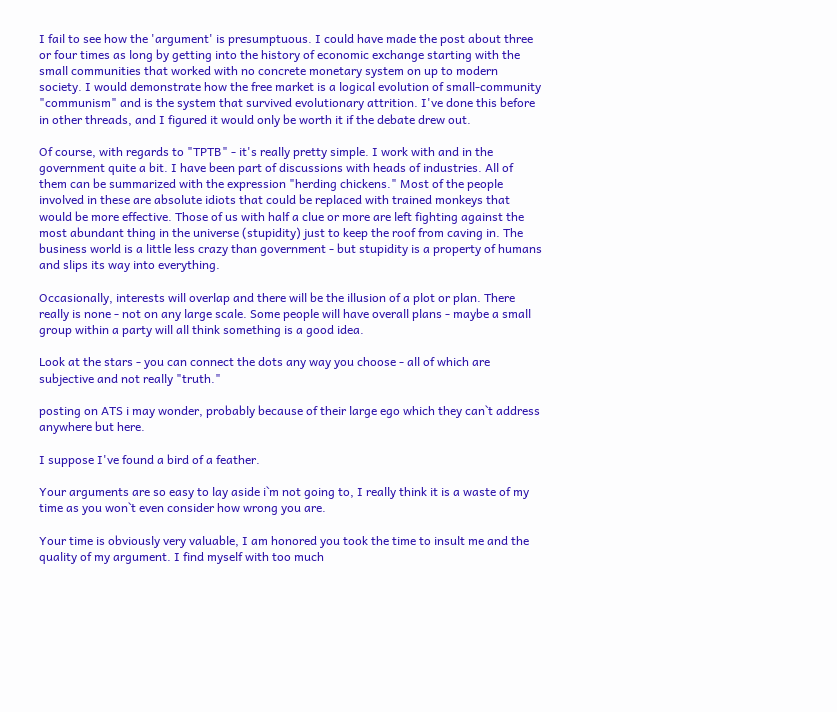I fail to see how the 'argument' is presumptuous. I could have made the post about three or four times as long by getting into the history of economic exchange starting with the small communities that worked with no concrete monetary system on up to modern society. I would demonstrate how the free market is a logical evolution of small-community "communism" and is the system that survived evolutionary attrition. I've done this before in other threads, and I figured it would only be worth it if the debate drew out.

Of course, with regards to "TPTB" - it's really pretty simple. I work with and in the government quite a bit. I have been part of discussions with heads of industries. All of them can be summarized with the expression "herding chickens." Most of the people involved in these are absolute idiots that could be replaced with trained monkeys that would be more effective. Those of us with half a clue or more are left fighting against the most abundant thing in the universe (stupidity) just to keep the roof from caving in. The business world is a little less crazy than government - but stupidity is a property of humans and slips its way into everything.

Occasionally, interests will overlap and there will be the illusion of a plot or plan. There really is none - not on any large scale. Some people will have overall plans - maybe a small group within a party will all think something is a good idea.

Look at the stars - you can connect the dots any way you choose - all of which are subjective and not really "truth."

posting on ATS i may wonder, probably because of their large ego which they can`t address anywhere but here.

I suppose I've found a bird of a feather.

Your arguments are so easy to lay aside i`m not going to, I really think it is a waste of my time as you won`t even consider how wrong you are.

Your time is obviously very valuable, I am honored you took the time to insult me and the quality of my argument. I find myself with too much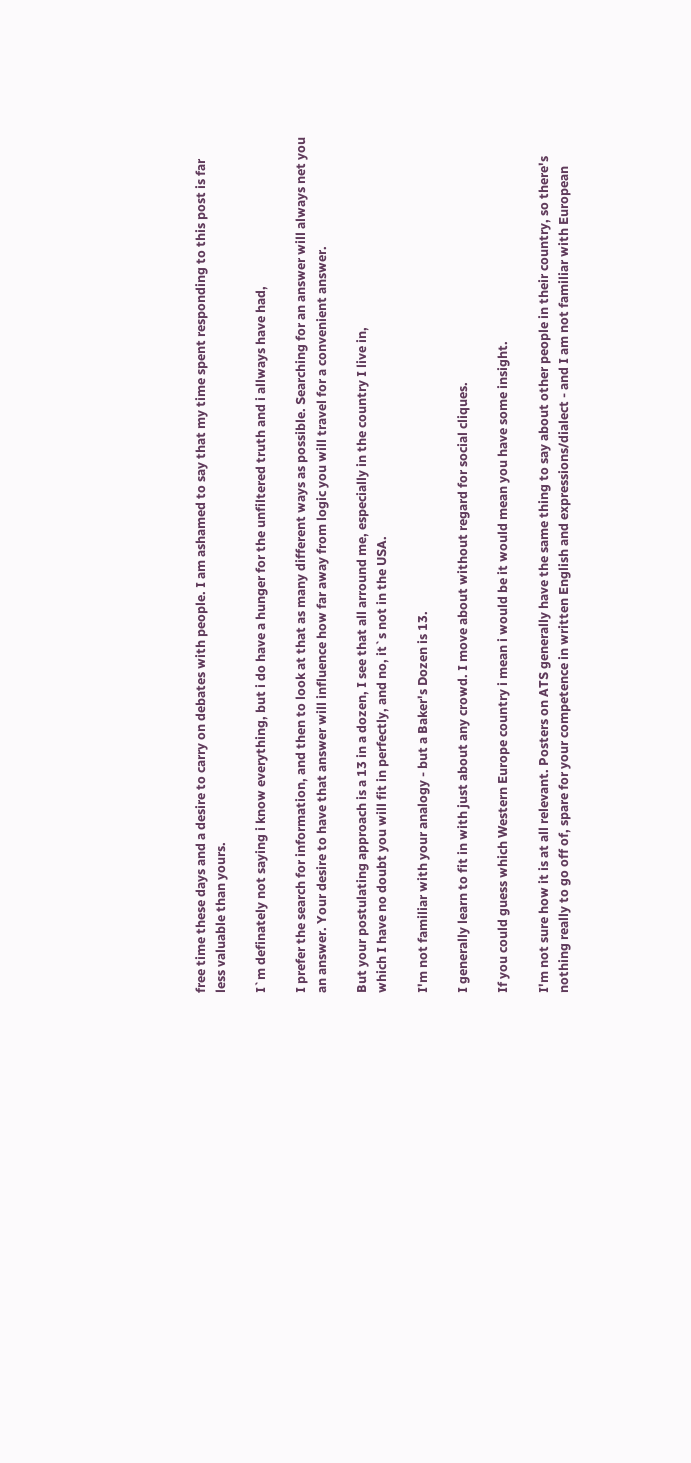free time these days and a desire to carry on debates with people. I am ashamed to say that my time spent responding to this post is far less valuable than yours.

I`m definately not saying i know everything, but i do have a hunger for the unfiltered truth and i allways have had,

I prefer the search for information, and then to look at that as many different ways as possible. Searching for an answer will always net you an answer. Your desire to have that answer will influence how far away from logic you will travel for a convenient answer.

But your postulating approach is a 13 in a dozen, I see that all arround me, especially in the country I live in,
which I have no doubt you will fit in perfectly, and no, it`s not in the USA.

I'm not familiar with your analogy - but a Baker's Dozen is 13.

I generally learn to fit in with just about any crowd. I move about without regard for social cliques.

If you could guess which Western Europe country i mean i would be it would mean you have some insight.

I'm not sure how it is at all relevant. Posters on ATS generally have the same thing to say about other people in their country, so there's nothing really to go off of, spare for your competence in written English and expressions/dialect - and I am not familiar with European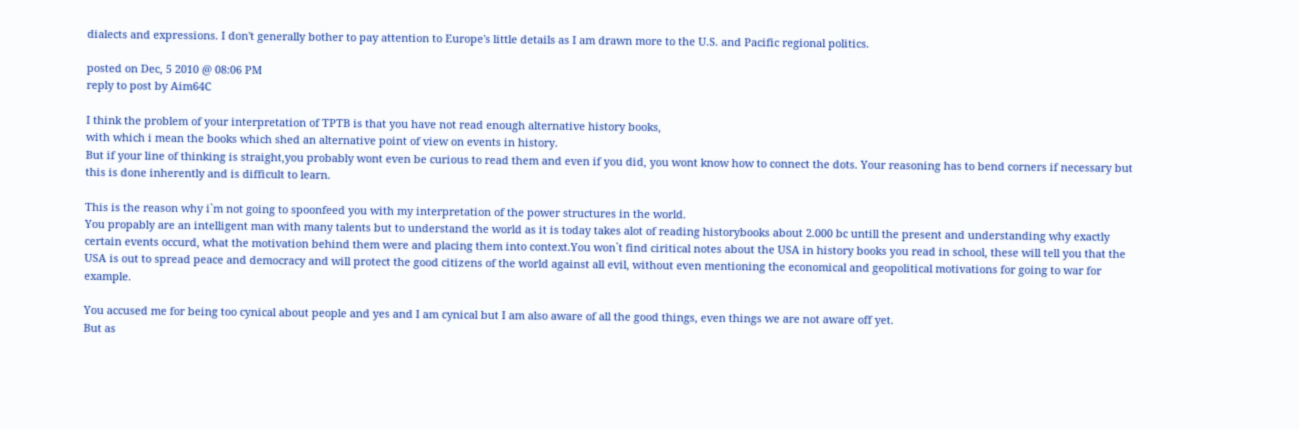dialects and expressions. I don't generally bother to pay attention to Europe's little details as I am drawn more to the U.S. and Pacific regional politics.

posted on Dec, 5 2010 @ 08:06 PM
reply to post by Aim64C

I think the problem of your interpretation of TPTB is that you have not read enough alternative history books,
with which i mean the books which shed an alternative point of view on events in history.
But if your line of thinking is straight,you probably wont even be curious to read them and even if you did, you wont know how to connect the dots. Your reasoning has to bend corners if necessary but this is done inherently and is difficult to learn.

This is the reason why i`m not going to spoonfeed you with my interpretation of the power structures in the world.
You propably are an intelligent man with many talents but to understand the world as it is today takes alot of reading historybooks about 2.000 bc untill the present and understanding why exactly certain events occurd, what the motivation behind them were and placing them into context.You won`t find ciritical notes about the USA in history books you read in school, these will tell you that the USA is out to spread peace and democracy and will protect the good citizens of the world against all evil, without even mentioning the economical and geopolitical motivations for going to war for example.

You accused me for being too cynical about people and yes and I am cynical but I am also aware of all the good things, even things we are not aware off yet.
But as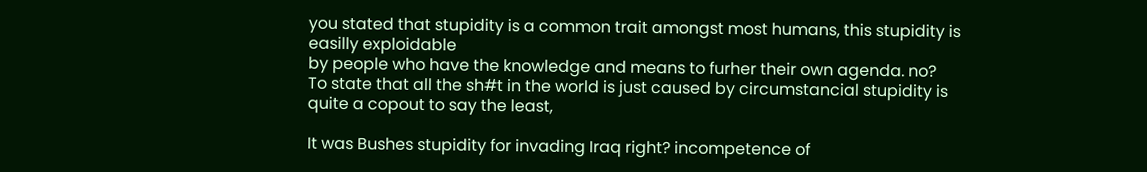you stated that stupidity is a common trait amongst most humans, this stupidity is easilly exploidable
by people who have the knowledge and means to furher their own agenda. no?
To state that all the sh#t in the world is just caused by circumstancial stupidity is quite a copout to say the least,

It was Bushes stupidity for invading Iraq right? incompetence of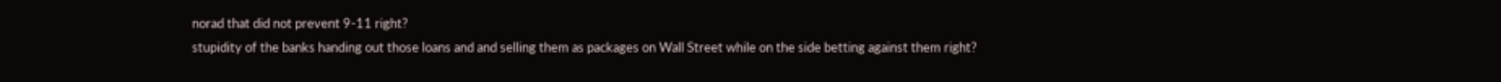norad that did not prevent 9-11 right?
stupidity of the banks handing out those loans and and selling them as packages on Wall Street while on the side betting against them right?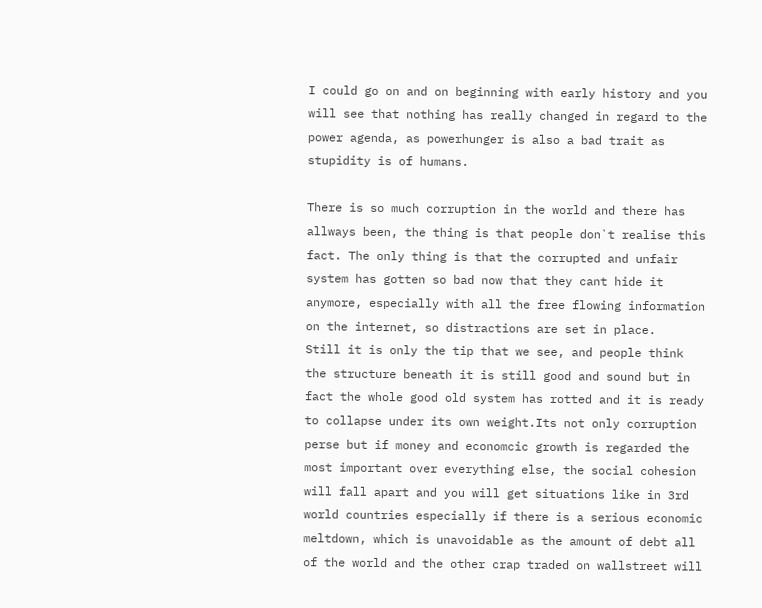I could go on and on beginning with early history and you will see that nothing has really changed in regard to the power agenda, as powerhunger is also a bad trait as stupidity is of humans.

There is so much corruption in the world and there has allways been, the thing is that people don`t realise this fact. The only thing is that the corrupted and unfair system has gotten so bad now that they cant hide it anymore, especially with all the free flowing information on the internet, so distractions are set in place.
Still it is only the tip that we see, and people think the structure beneath it is still good and sound but in fact the whole good old system has rotted and it is ready to collapse under its own weight.Its not only corruption perse but if money and economcic growth is regarded the most important over everything else, the social cohesion will fall apart and you will get situations like in 3rd world countries especially if there is a serious economic meltdown, which is unavoidable as the amount of debt all of the world and the other crap traded on wallstreet will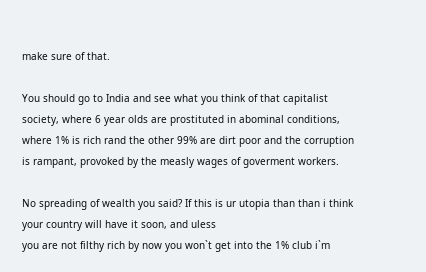make sure of that.

You should go to India and see what you think of that capitalist society, where 6 year olds are prostituted in abominal conditions, where 1% is rich rand the other 99% are dirt poor and the corruption is rampant, provoked by the measly wages of goverment workers.

No spreading of wealth you said? If this is ur utopia than than i think your country will have it soon, and uless
you are not filthy rich by now you won`t get into the 1% club i`m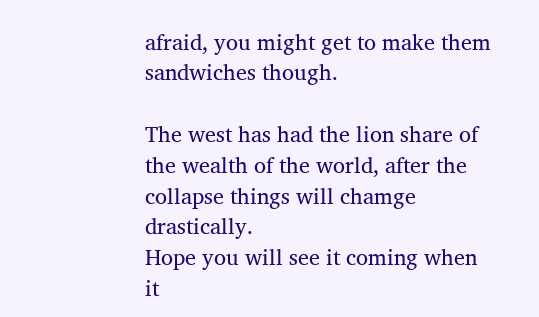afraid, you might get to make them sandwiches though.

The west has had the lion share of the wealth of the world, after the collapse things will chamge drastically.
Hope you will see it coming when it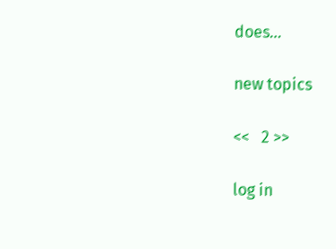does...

new topics

<<   2 >>

log in